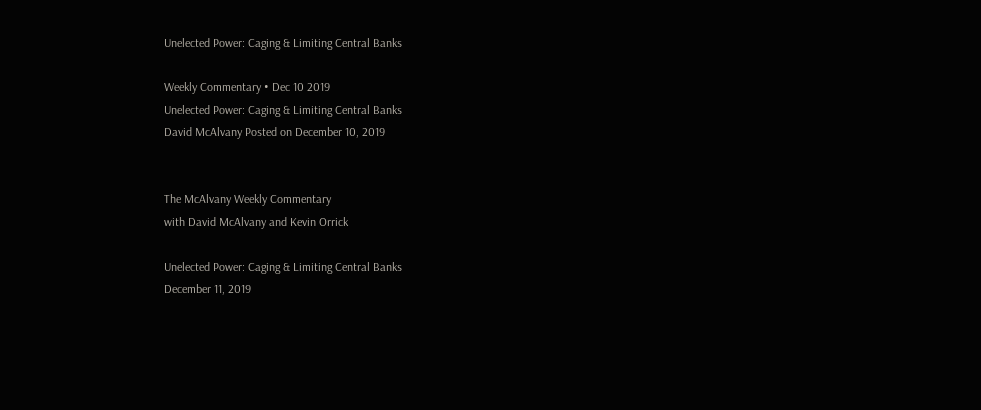Unelected Power: Caging & Limiting Central Banks

Weekly Commentary • Dec 10 2019
Unelected Power: Caging & Limiting Central Banks
David McAlvany Posted on December 10, 2019


The McAlvany Weekly Commentary
with David McAlvany and Kevin Orrick

Unelected Power: Caging & Limiting Central Banks
December 11, 2019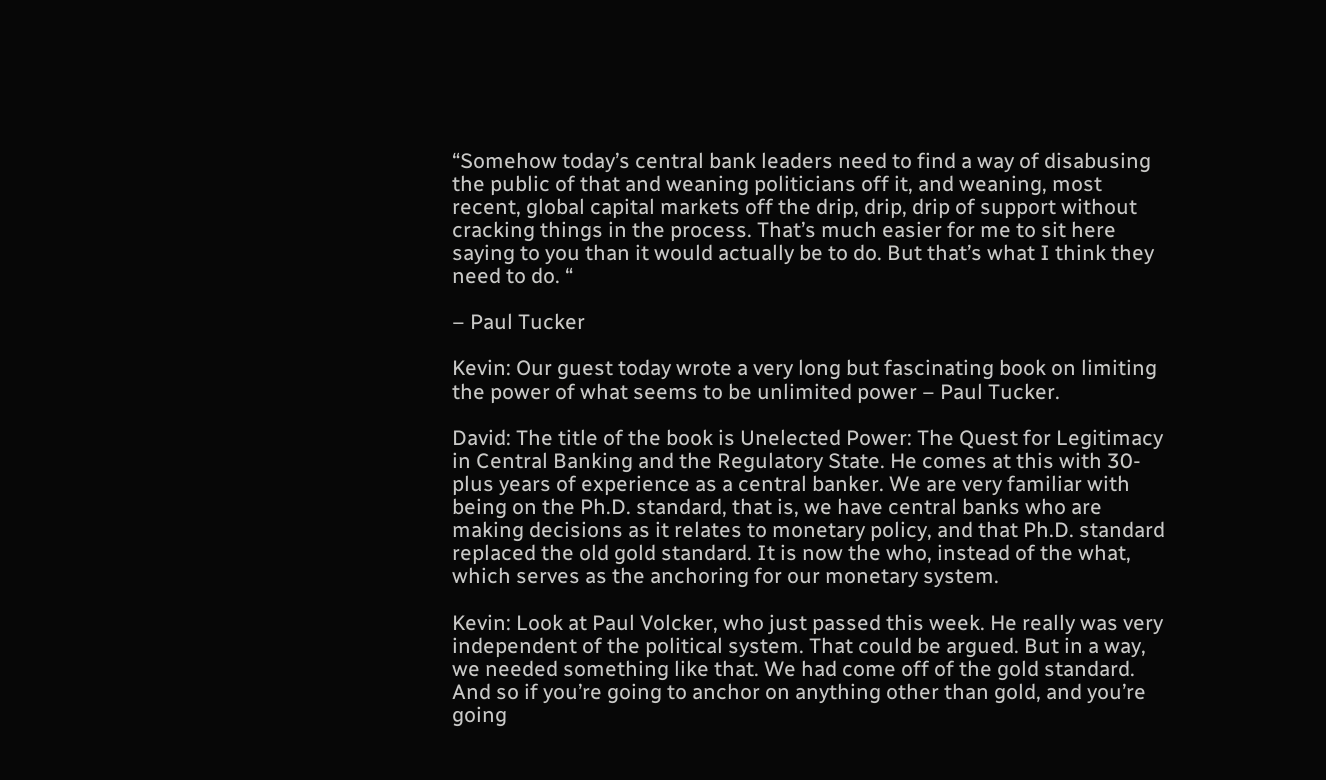“Somehow today’s central bank leaders need to find a way of disabusing the public of that and weaning politicians off it, and weaning, most recent, global capital markets off the drip, drip, drip of support without cracking things in the process. That’s much easier for me to sit here saying to you than it would actually be to do. But that’s what I think they need to do. “

– Paul Tucker

Kevin: Our guest today wrote a very long but fascinating book on limiting the power of what seems to be unlimited power – Paul Tucker.

David: The title of the book is Unelected Power: The Quest for Legitimacy in Central Banking and the Regulatory State. He comes at this with 30-plus years of experience as a central banker. We are very familiar with being on the Ph.D. standard, that is, we have central banks who are making decisions as it relates to monetary policy, and that Ph.D. standard replaced the old gold standard. It is now the who, instead of the what, which serves as the anchoring for our monetary system.

Kevin: Look at Paul Volcker, who just passed this week. He really was very independent of the political system. That could be argued. But in a way, we needed something like that. We had come off of the gold standard. And so if you’re going to anchor on anything other than gold, and you’re going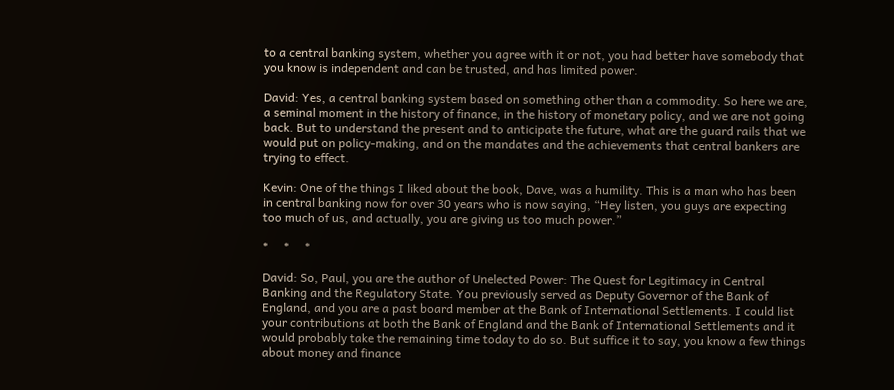to a central banking system, whether you agree with it or not, you had better have somebody that you know is independent and can be trusted, and has limited power.

David: Yes, a central banking system based on something other than a commodity. So here we are, a seminal moment in the history of finance, in the history of monetary policy, and we are not going back. But to understand the present and to anticipate the future, what are the guard rails that we would put on policy-making, and on the mandates and the achievements that central bankers are trying to effect.

Kevin: One of the things I liked about the book, Dave, was a humility. This is a man who has been in central banking now for over 30 years who is now saying, “Hey listen, you guys are expecting too much of us, and actually, you are giving us too much power.”

*     *     *

David: So, Paul, you are the author of Unelected Power: The Quest for Legitimacy in Central Banking and the Regulatory State. You previously served as Deputy Governor of the Bank of England, and you are a past board member at the Bank of International Settlements. I could list your contributions at both the Bank of England and the Bank of International Settlements and it would probably take the remaining time today to do so. But suffice it to say, you know a few things about money and finance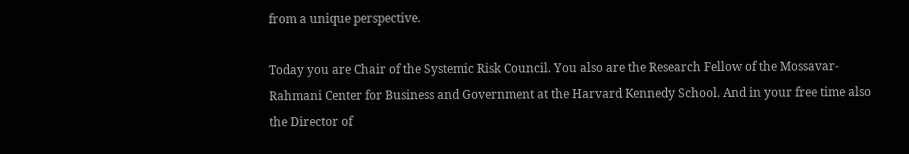from a unique perspective.

Today you are Chair of the Systemic Risk Council. You also are the Research Fellow of the Mossavar-Rahmani Center for Business and Government at the Harvard Kennedy School. And in your free time also the Director of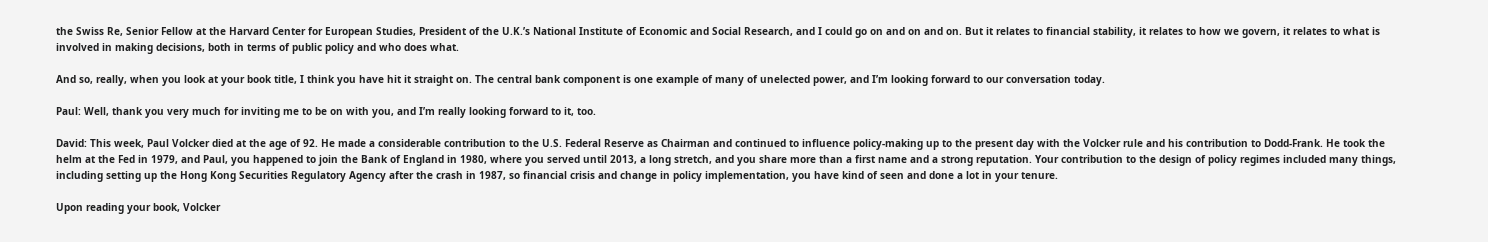the Swiss Re, Senior Fellow at the Harvard Center for European Studies, President of the U.K.’s National Institute of Economic and Social Research, and I could go on and on and on. But it relates to financial stability, it relates to how we govern, it relates to what is involved in making decisions, both in terms of public policy and who does what.

And so, really, when you look at your book title, I think you have hit it straight on. The central bank component is one example of many of unelected power, and I’m looking forward to our conversation today.

Paul: Well, thank you very much for inviting me to be on with you, and I’m really looking forward to it, too.

David: This week, Paul Volcker died at the age of 92. He made a considerable contribution to the U.S. Federal Reserve as Chairman and continued to influence policy-making up to the present day with the Volcker rule and his contribution to Dodd-Frank. He took the helm at the Fed in 1979, and Paul, you happened to join the Bank of England in 1980, where you served until 2013, a long stretch, and you share more than a first name and a strong reputation. Your contribution to the design of policy regimes included many things, including setting up the Hong Kong Securities Regulatory Agency after the crash in 1987, so financial crisis and change in policy implementation, you have kind of seen and done a lot in your tenure.

Upon reading your book, Volcker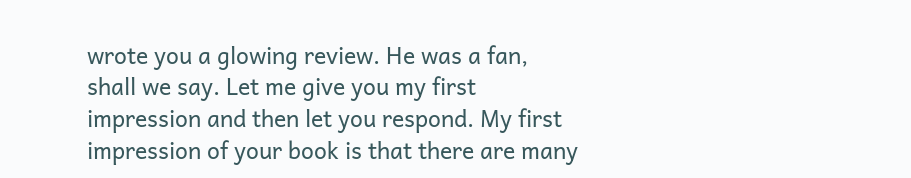wrote you a glowing review. He was a fan, shall we say. Let me give you my first impression and then let you respond. My first impression of your book is that there are many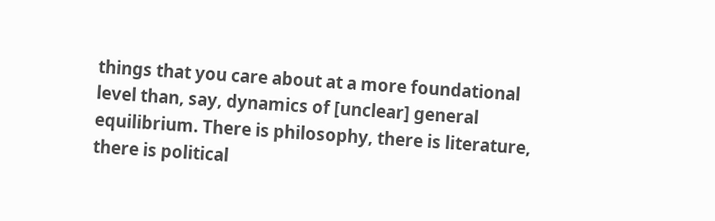things that you care about at a more foundational level than, say, dynamics of [unclear] general equilibrium. There is philosophy, there is literature, there is political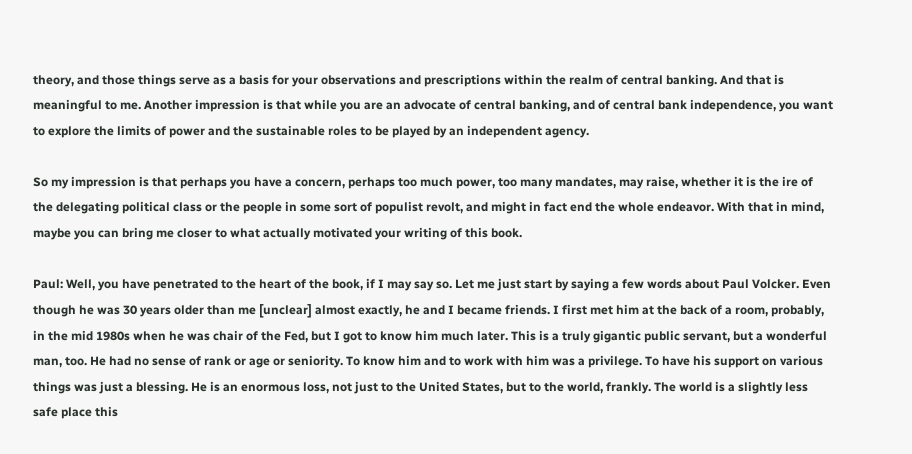theory, and those things serve as a basis for your observations and prescriptions within the realm of central banking. And that is meaningful to me. Another impression is that while you are an advocate of central banking, and of central bank independence, you want to explore the limits of power and the sustainable roles to be played by an independent agency.

So my impression is that perhaps you have a concern, perhaps too much power, too many mandates, may raise, whether it is the ire of the delegating political class or the people in some sort of populist revolt, and might in fact end the whole endeavor. With that in mind, maybe you can bring me closer to what actually motivated your writing of this book.

Paul: Well, you have penetrated to the heart of the book, if I may say so. Let me just start by saying a few words about Paul Volcker. Even though he was 30 years older than me [unclear] almost exactly, he and I became friends. I first met him at the back of a room, probably, in the mid 1980s when he was chair of the Fed, but I got to know him much later. This is a truly gigantic public servant, but a wonderful man, too. He had no sense of rank or age or seniority. To know him and to work with him was a privilege. To have his support on various things was just a blessing. He is an enormous loss, not just to the United States, but to the world, frankly. The world is a slightly less safe place this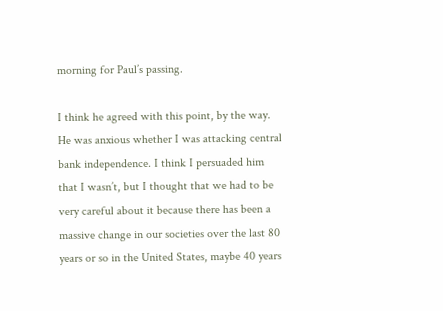morning for Paul’s passing.

I think he agreed with this point, by the way. He was anxious whether I was attacking central bank independence. I think I persuaded him that I wasn’t, but I thought that we had to be very careful about it because there has been a massive change in our societies over the last 80 years or so in the United States, maybe 40 years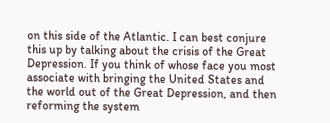on this side of the Atlantic. I can best conjure this up by talking about the crisis of the Great Depression. If you think of whose face you most associate with bringing the United States and the world out of the Great Depression, and then reforming the system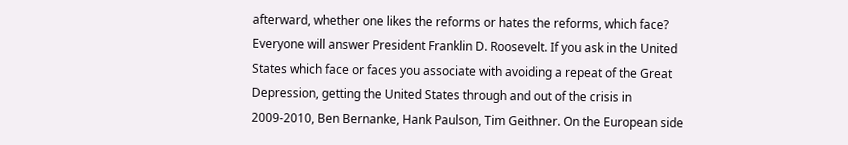afterward, whether one likes the reforms or hates the reforms, which face? Everyone will answer President Franklin D. Roosevelt. If you ask in the United States which face or faces you associate with avoiding a repeat of the Great Depression, getting the United States through and out of the crisis in 2009-2010, Ben Bernanke, Hank Paulson, Tim Geithner. On the European side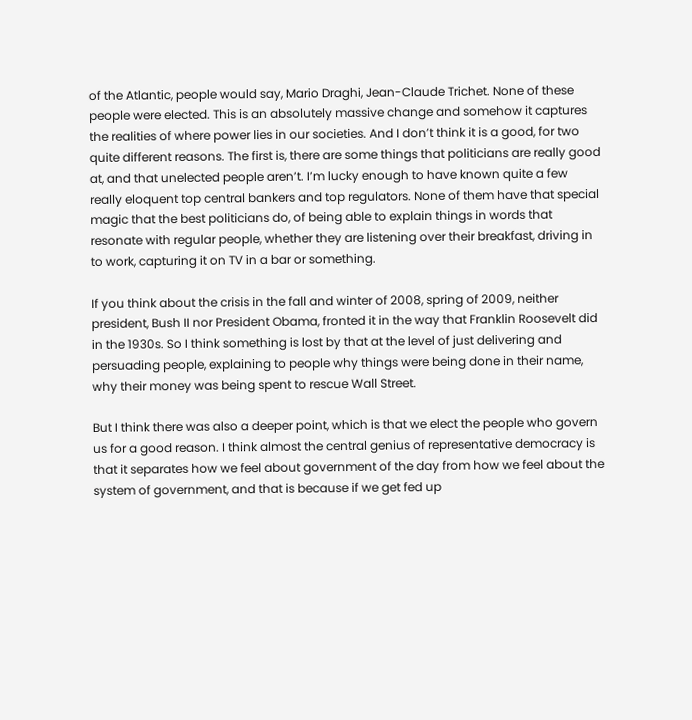of the Atlantic, people would say, Mario Draghi, Jean-Claude Trichet. None of these people were elected. This is an absolutely massive change and somehow it captures the realities of where power lies in our societies. And I don’t think it is a good, for two quite different reasons. The first is, there are some things that politicians are really good at, and that unelected people aren’t. I’m lucky enough to have known quite a few really eloquent top central bankers and top regulators. None of them have that special magic that the best politicians do, of being able to explain things in words that resonate with regular people, whether they are listening over their breakfast, driving in to work, capturing it on TV in a bar or something.

If you think about the crisis in the fall and winter of 2008, spring of 2009, neither president, Bush II nor President Obama, fronted it in the way that Franklin Roosevelt did in the 1930s. So I think something is lost by that at the level of just delivering and persuading people, explaining to people why things were being done in their name, why their money was being spent to rescue Wall Street.

But I think there was also a deeper point, which is that we elect the people who govern us for a good reason. I think almost the central genius of representative democracy is that it separates how we feel about government of the day from how we feel about the system of government, and that is because if we get fed up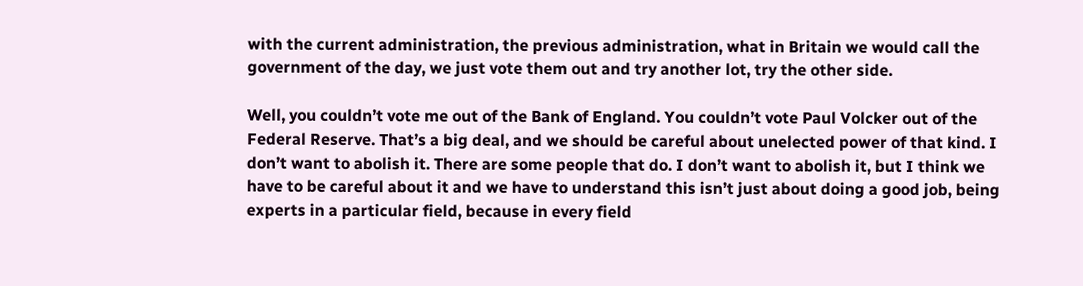with the current administration, the previous administration, what in Britain we would call the government of the day, we just vote them out and try another lot, try the other side.

Well, you couldn’t vote me out of the Bank of England. You couldn’t vote Paul Volcker out of the Federal Reserve. That’s a big deal, and we should be careful about unelected power of that kind. I don’t want to abolish it. There are some people that do. I don’t want to abolish it, but I think we have to be careful about it and we have to understand this isn’t just about doing a good job, being experts in a particular field, because in every field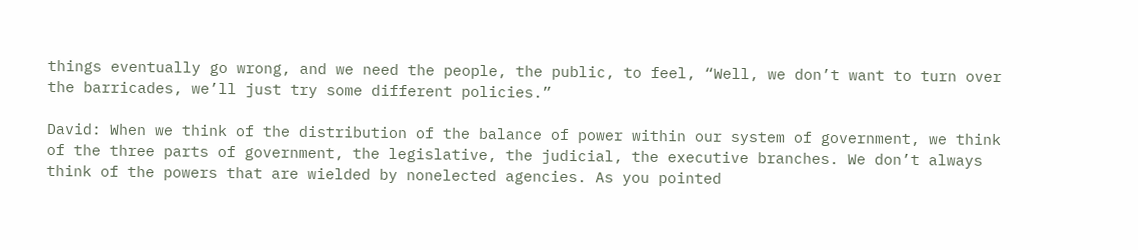things eventually go wrong, and we need the people, the public, to feel, “Well, we don’t want to turn over the barricades, we’ll just try some different policies.”

David: When we think of the distribution of the balance of power within our system of government, we think of the three parts of government, the legislative, the judicial, the executive branches. We don’t always think of the powers that are wielded by nonelected agencies. As you pointed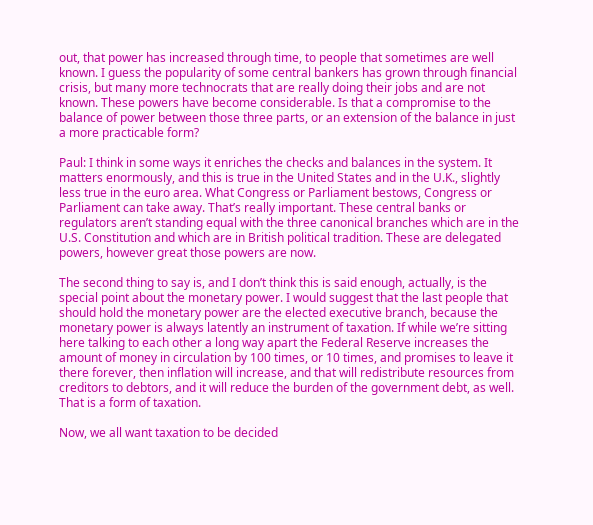out, that power has increased through time, to people that sometimes are well known. I guess the popularity of some central bankers has grown through financial crisis, but many more technocrats that are really doing their jobs and are not known. These powers have become considerable. Is that a compromise to the balance of power between those three parts, or an extension of the balance in just a more practicable form?

Paul: I think in some ways it enriches the checks and balances in the system. It matters enormously, and this is true in the United States and in the U.K., slightly less true in the euro area. What Congress or Parliament bestows, Congress or Parliament can take away. That’s really important. These central banks or regulators aren’t standing equal with the three canonical branches which are in the U.S. Constitution and which are in British political tradition. These are delegated powers, however great those powers are now.

The second thing to say is, and I don’t think this is said enough, actually, is the special point about the monetary power. I would suggest that the last people that should hold the monetary power are the elected executive branch, because the monetary power is always latently an instrument of taxation. If while we’re sitting here talking to each other a long way apart the Federal Reserve increases the amount of money in circulation by 100 times, or 10 times, and promises to leave it there forever, then inflation will increase, and that will redistribute resources from creditors to debtors, and it will reduce the burden of the government debt, as well. That is a form of taxation.

Now, we all want taxation to be decided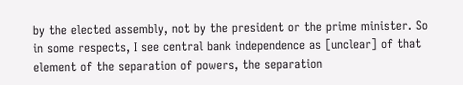by the elected assembly, not by the president or the prime minister. So in some respects, I see central bank independence as [unclear] of that element of the separation of powers, the separation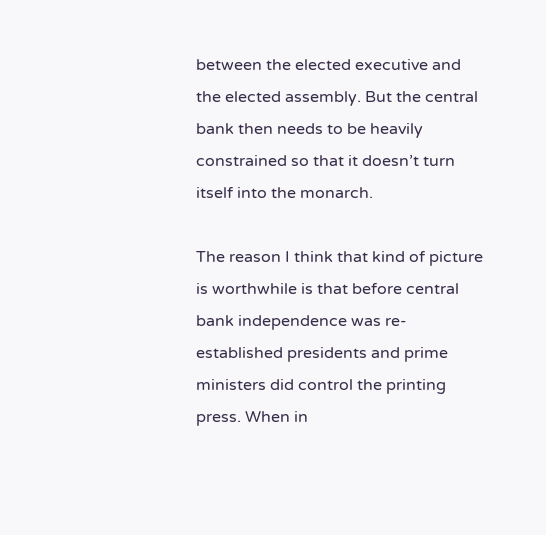between the elected executive and the elected assembly. But the central bank then needs to be heavily constrained so that it doesn’t turn itself into the monarch.

The reason I think that kind of picture is worthwhile is that before central bank independence was re-established presidents and prime ministers did control the printing press. When in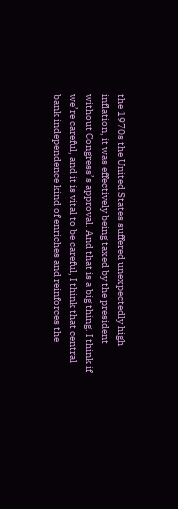the 1970s the United States suffered unexpectedly high inflation, it was effectively being taxed by the president without Congress’s approval. And that is a big thing. I think if we’re careful, and it is vital to be careful, I think that central bank independence kind of enriches and reinforces the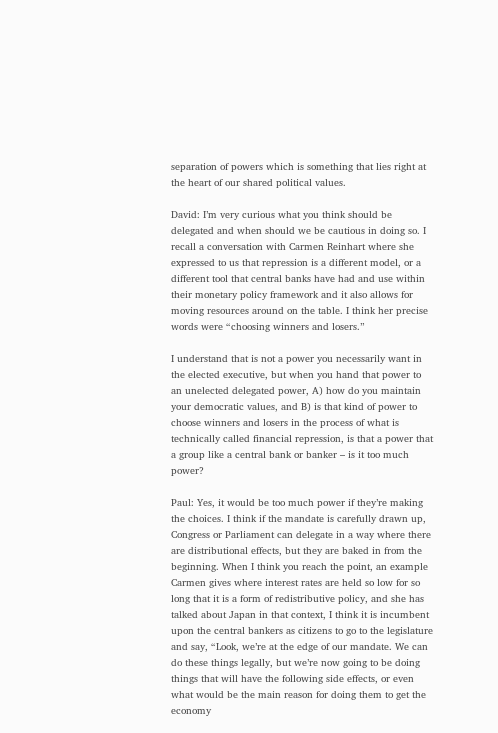separation of powers which is something that lies right at the heart of our shared political values.

David: I’m very curious what you think should be delegated and when should we be cautious in doing so. I recall a conversation with Carmen Reinhart where she expressed to us that repression is a different model, or a different tool that central banks have had and use within their monetary policy framework and it also allows for moving resources around on the table. I think her precise words were “choosing winners and losers.”

I understand that is not a power you necessarily want in the elected executive, but when you hand that power to an unelected delegated power, A) how do you maintain your democratic values, and B) is that kind of power to choose winners and losers in the process of what is technically called financial repression, is that a power that a group like a central bank or banker – is it too much power?

Paul: Yes, it would be too much power if they’re making the choices. I think if the mandate is carefully drawn up, Congress or Parliament can delegate in a way where there are distributional effects, but they are baked in from the beginning. When I think you reach the point, an example Carmen gives where interest rates are held so low for so long that it is a form of redistributive policy, and she has talked about Japan in that context, I think it is incumbent upon the central bankers as citizens to go to the legislature and say, “Look, we’re at the edge of our mandate. We can do these things legally, but we’re now going to be doing things that will have the following side effects, or even what would be the main reason for doing them to get the economy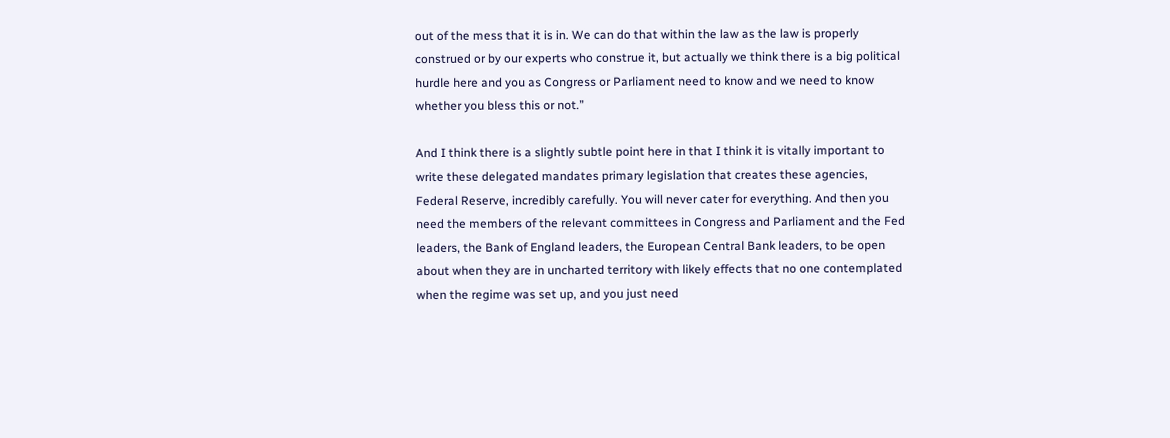out of the mess that it is in. We can do that within the law as the law is properly construed or by our experts who construe it, but actually we think there is a big political hurdle here and you as Congress or Parliament need to know and we need to know whether you bless this or not.”

And I think there is a slightly subtle point here in that I think it is vitally important to write these delegated mandates primary legislation that creates these agencies, Federal Reserve, incredibly carefully. You will never cater for everything. And then you need the members of the relevant committees in Congress and Parliament and the Fed leaders, the Bank of England leaders, the European Central Bank leaders, to be open about when they are in uncharted territory with likely effects that no one contemplated when the regime was set up, and you just need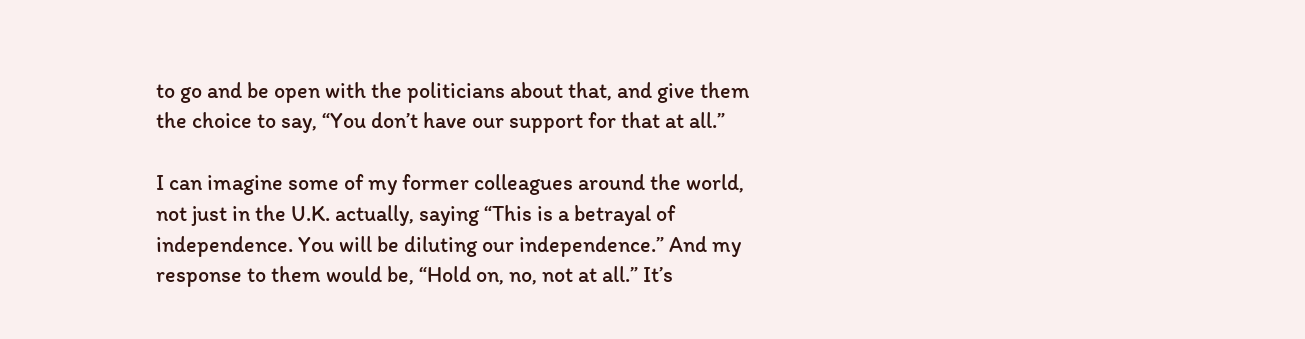to go and be open with the politicians about that, and give them the choice to say, “You don’t have our support for that at all.”

I can imagine some of my former colleagues around the world, not just in the U.K. actually, saying “This is a betrayal of independence. You will be diluting our independence.” And my response to them would be, “Hold on, no, not at all.” It’s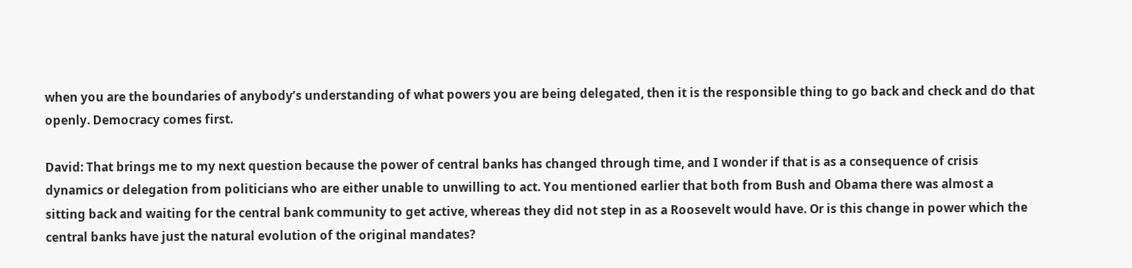when you are the boundaries of anybody’s understanding of what powers you are being delegated, then it is the responsible thing to go back and check and do that openly. Democracy comes first.

David: That brings me to my next question because the power of central banks has changed through time, and I wonder if that is as a consequence of crisis dynamics or delegation from politicians who are either unable to unwilling to act. You mentioned earlier that both from Bush and Obama there was almost a sitting back and waiting for the central bank community to get active, whereas they did not step in as a Roosevelt would have. Or is this change in power which the central banks have just the natural evolution of the original mandates?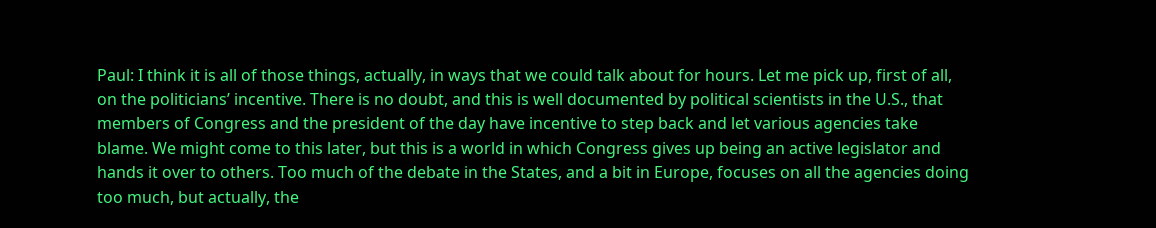Paul: I think it is all of those things, actually, in ways that we could talk about for hours. Let me pick up, first of all, on the politicians’ incentive. There is no doubt, and this is well documented by political scientists in the U.S., that members of Congress and the president of the day have incentive to step back and let various agencies take blame. We might come to this later, but this is a world in which Congress gives up being an active legislator and hands it over to others. Too much of the debate in the States, and a bit in Europe, focuses on all the agencies doing too much, but actually, the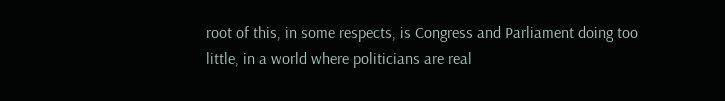root of this, in some respects, is Congress and Parliament doing too little, in a world where politicians are real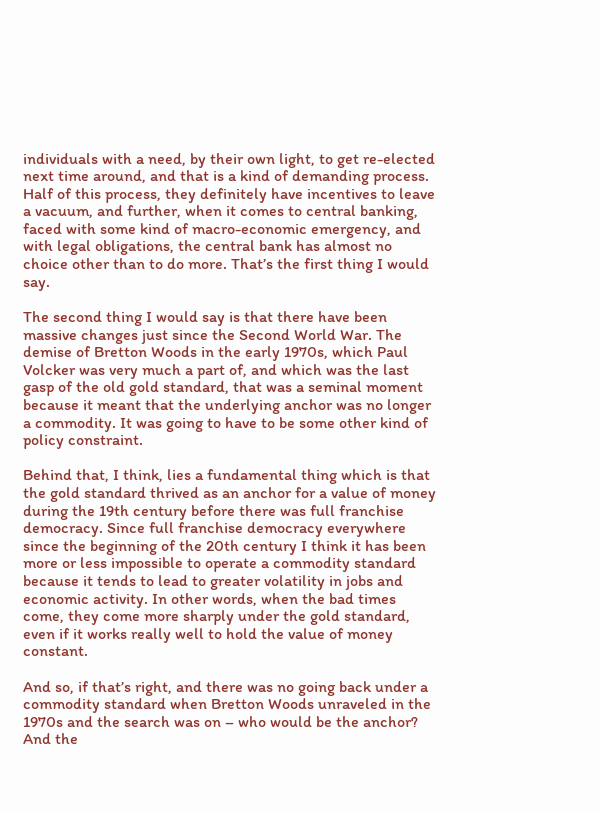individuals with a need, by their own light, to get re-elected next time around, and that is a kind of demanding process. Half of this process, they definitely have incentives to leave a vacuum, and further, when it comes to central banking, faced with some kind of macro-economic emergency, and with legal obligations, the central bank has almost no choice other than to do more. That’s the first thing I would say.

The second thing I would say is that there have been massive changes just since the Second World War. The demise of Bretton Woods in the early 1970s, which Paul Volcker was very much a part of, and which was the last gasp of the old gold standard, that was a seminal moment because it meant that the underlying anchor was no longer a commodity. It was going to have to be some other kind of policy constraint.

Behind that, I think, lies a fundamental thing which is that the gold standard thrived as an anchor for a value of money during the 19th century before there was full franchise democracy. Since full franchise democracy everywhere since the beginning of the 20th century I think it has been more or less impossible to operate a commodity standard because it tends to lead to greater volatility in jobs and economic activity. In other words, when the bad times come, they come more sharply under the gold standard, even if it works really well to hold the value of money constant.

And so, if that’s right, and there was no going back under a commodity standard when Bretton Woods unraveled in the 1970s and the search was on – who would be the anchor? And the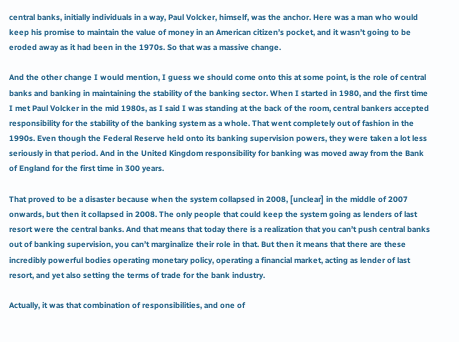central banks, initially individuals in a way, Paul Volcker, himself, was the anchor. Here was a man who would keep his promise to maintain the value of money in an American citizen’s pocket, and it wasn’t going to be eroded away as it had been in the 1970s. So that was a massive change.

And the other change I would mention, I guess we should come onto this at some point, is the role of central banks and banking in maintaining the stability of the banking sector. When I started in 1980, and the first time I met Paul Volcker in the mid 1980s, as I said I was standing at the back of the room, central bankers accepted responsibility for the stability of the banking system as a whole. That went completely out of fashion in the 1990s. Even though the Federal Reserve held onto its banking supervision powers, they were taken a lot less seriously in that period. And in the United Kingdom responsibility for banking was moved away from the Bank of England for the first time in 300 years.

That proved to be a disaster because when the system collapsed in 2008, [unclear] in the middle of 2007 onwards, but then it collapsed in 2008. The only people that could keep the system going as lenders of last resort were the central banks. And that means that today there is a realization that you can’t push central banks out of banking supervision, you can’t marginalize their role in that. But then it means that there are these incredibly powerful bodies operating monetary policy, operating a financial market, acting as lender of last resort, and yet also setting the terms of trade for the bank industry.

Actually, it was that combination of responsibilities, and one of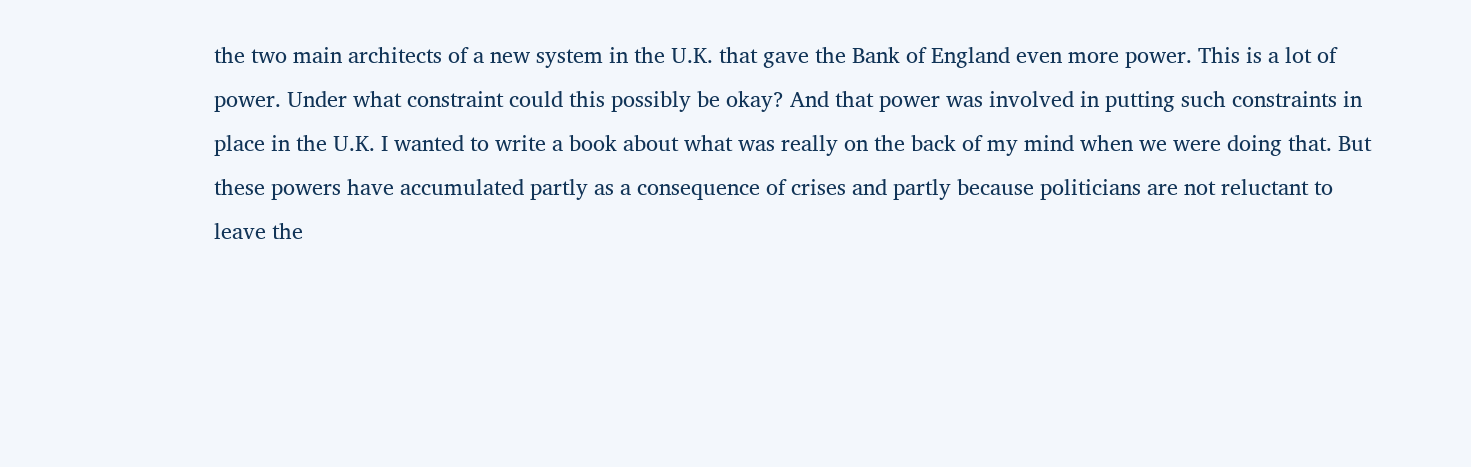the two main architects of a new system in the U.K. that gave the Bank of England even more power. This is a lot of power. Under what constraint could this possibly be okay? And that power was involved in putting such constraints in place in the U.K. I wanted to write a book about what was really on the back of my mind when we were doing that. But these powers have accumulated partly as a consequence of crises and partly because politicians are not reluctant to leave the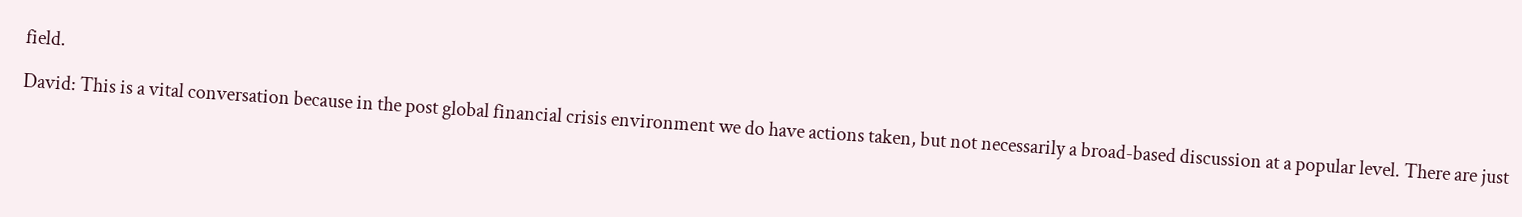field.

David: This is a vital conversation because in the post global financial crisis environment we do have actions taken, but not necessarily a broad-based discussion at a popular level. There are just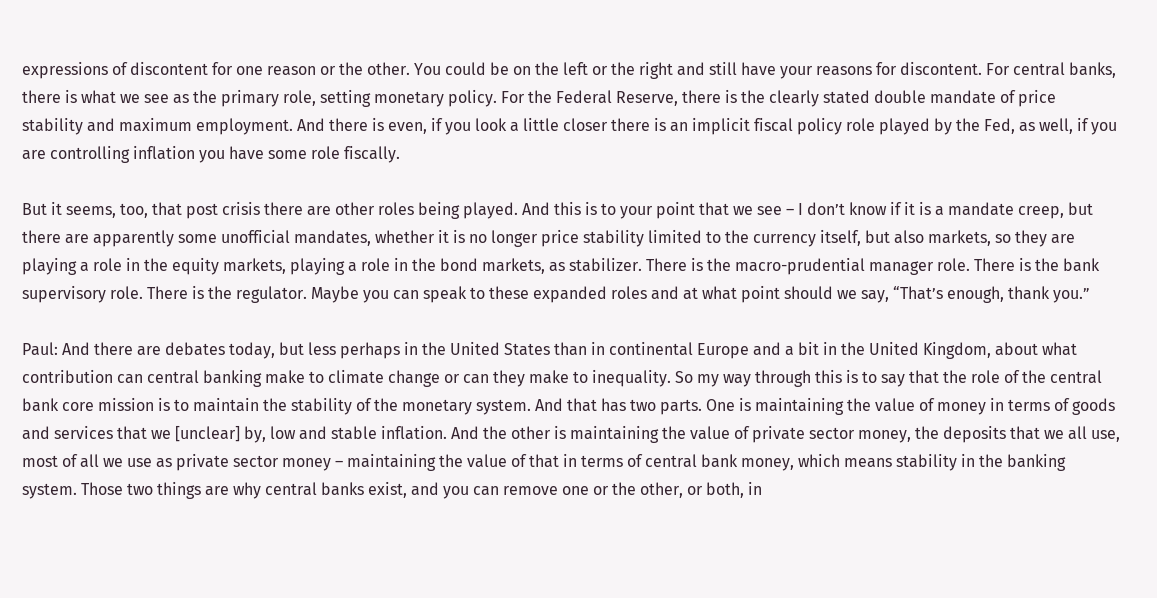expressions of discontent for one reason or the other. You could be on the left or the right and still have your reasons for discontent. For central banks, there is what we see as the primary role, setting monetary policy. For the Federal Reserve, there is the clearly stated double mandate of price stability and maximum employment. And there is even, if you look a little closer there is an implicit fiscal policy role played by the Fed, as well, if you are controlling inflation you have some role fiscally.

But it seems, too, that post crisis there are other roles being played. And this is to your point that we see – I don’t know if it is a mandate creep, but there are apparently some unofficial mandates, whether it is no longer price stability limited to the currency itself, but also markets, so they are playing a role in the equity markets, playing a role in the bond markets, as stabilizer. There is the macro-prudential manager role. There is the bank supervisory role. There is the regulator. Maybe you can speak to these expanded roles and at what point should we say, “That’s enough, thank you.”

Paul: And there are debates today, but less perhaps in the United States than in continental Europe and a bit in the United Kingdom, about what contribution can central banking make to climate change or can they make to inequality. So my way through this is to say that the role of the central bank core mission is to maintain the stability of the monetary system. And that has two parts. One is maintaining the value of money in terms of goods and services that we [unclear] by, low and stable inflation. And the other is maintaining the value of private sector money, the deposits that we all use, most of all we use as private sector money – maintaining the value of that in terms of central bank money, which means stability in the banking system. Those two things are why central banks exist, and you can remove one or the other, or both, in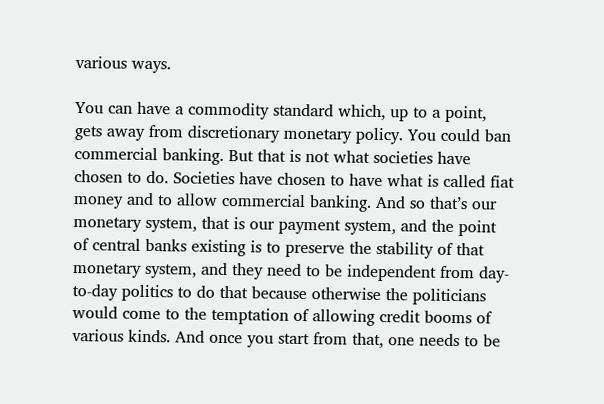various ways.

You can have a commodity standard which, up to a point, gets away from discretionary monetary policy. You could ban commercial banking. But that is not what societies have chosen to do. Societies have chosen to have what is called fiat money and to allow commercial banking. And so that’s our monetary system, that is our payment system, and the point of central banks existing is to preserve the stability of that monetary system, and they need to be independent from day-to-day politics to do that because otherwise the politicians would come to the temptation of allowing credit booms of various kinds. And once you start from that, one needs to be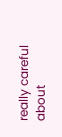really careful about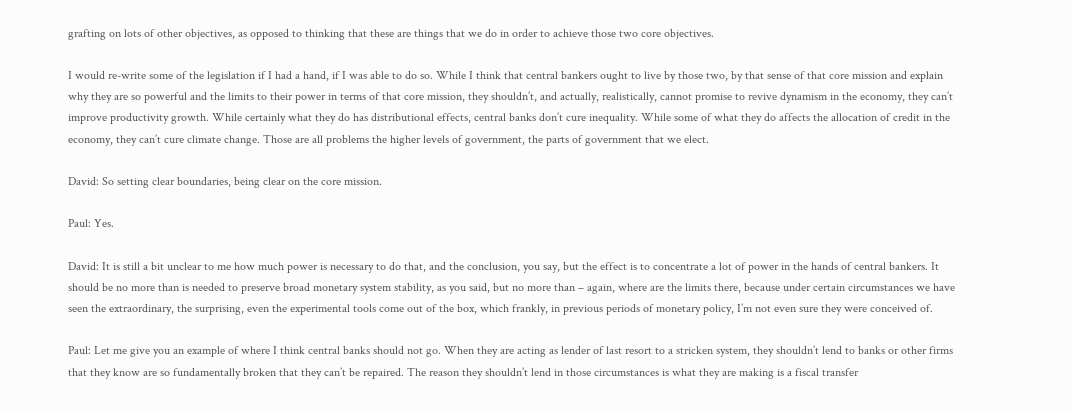grafting on lots of other objectives, as opposed to thinking that these are things that we do in order to achieve those two core objectives.

I would re-write some of the legislation if I had a hand, if I was able to do so. While I think that central bankers ought to live by those two, by that sense of that core mission and explain why they are so powerful and the limits to their power in terms of that core mission, they shouldn’t, and actually, realistically, cannot promise to revive dynamism in the economy, they can’t improve productivity growth. While certainly what they do has distributional effects, central banks don’t cure inequality. While some of what they do affects the allocation of credit in the economy, they can’t cure climate change. Those are all problems the higher levels of government, the parts of government that we elect.

David: So setting clear boundaries, being clear on the core mission.

Paul: Yes.

David: It is still a bit unclear to me how much power is necessary to do that, and the conclusion, you say, but the effect is to concentrate a lot of power in the hands of central bankers. It should be no more than is needed to preserve broad monetary system stability, as you said, but no more than – again, where are the limits there, because under certain circumstances we have seen the extraordinary, the surprising, even the experimental tools come out of the box, which frankly, in previous periods of monetary policy, I’m not even sure they were conceived of.

Paul: Let me give you an example of where I think central banks should not go. When they are acting as lender of last resort to a stricken system, they shouldn’t lend to banks or other firms that they know are so fundamentally broken that they can’t be repaired. The reason they shouldn’t lend in those circumstances is what they are making is a fiscal transfer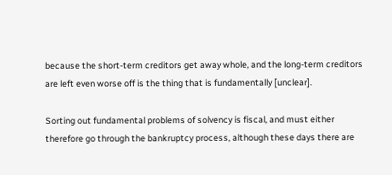because the short-term creditors get away whole, and the long-term creditors are left even worse off is the thing that is fundamentally [unclear].

Sorting out fundamental problems of solvency is fiscal, and must either therefore go through the bankruptcy process, although these days there are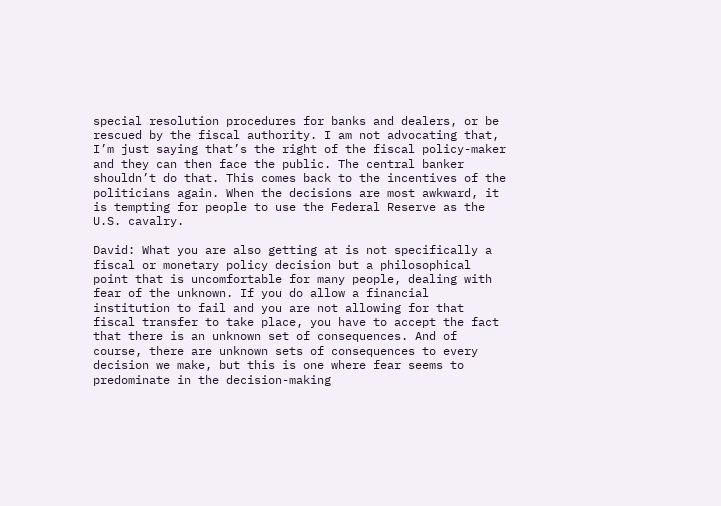special resolution procedures for banks and dealers, or be rescued by the fiscal authority. I am not advocating that, I’m just saying that’s the right of the fiscal policy-maker and they can then face the public. The central banker shouldn’t do that. This comes back to the incentives of the politicians again. When the decisions are most awkward, it is tempting for people to use the Federal Reserve as the U.S. cavalry.

David: What you are also getting at is not specifically a fiscal or monetary policy decision but a philosophical point that is uncomfortable for many people, dealing with fear of the unknown. If you do allow a financial institution to fail and you are not allowing for that fiscal transfer to take place, you have to accept the fact that there is an unknown set of consequences. And of course, there are unknown sets of consequences to every decision we make, but this is one where fear seems to predominate in the decision-making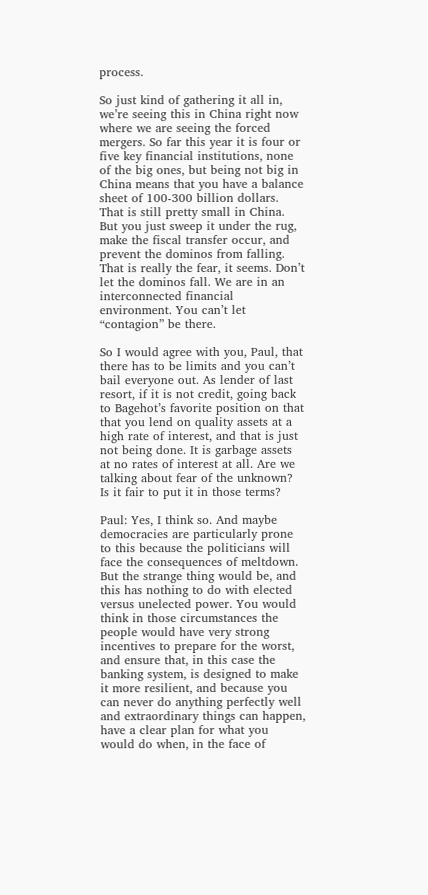process.

So just kind of gathering it all in, we’re seeing this in China right now where we are seeing the forced mergers. So far this year it is four or five key financial institutions, none of the big ones, but being not big in China means that you have a balance sheet of 100-300 billion dollars. That is still pretty small in China. But you just sweep it under the rug, make the fiscal transfer occur, and prevent the dominos from falling. That is really the fear, it seems. Don’t let the dominos fall. We are in an interconnected financial environment. You can’t let “contagion” be there.

So I would agree with you, Paul, that there has to be limits and you can’t bail everyone out. As lender of last resort, if it is not credit, going back to Bagehot’s favorite position on that that you lend on quality assets at a high rate of interest, and that is just not being done. It is garbage assets at no rates of interest at all. Are we talking about fear of the unknown? Is it fair to put it in those terms?

Paul: Yes, I think so. And maybe democracies are particularly prone to this because the politicians will face the consequences of meltdown. But the strange thing would be, and this has nothing to do with elected versus unelected power. You would think in those circumstances the people would have very strong incentives to prepare for the worst, and ensure that, in this case the banking system, is designed to make it more resilient, and because you can never do anything perfectly well and extraordinary things can happen, have a clear plan for what you would do when, in the face of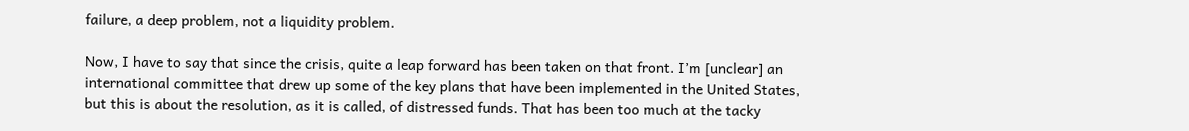failure, a deep problem, not a liquidity problem.

Now, I have to say that since the crisis, quite a leap forward has been taken on that front. I’m [unclear] an international committee that drew up some of the key plans that have been implemented in the United States, but this is about the resolution, as it is called, of distressed funds. That has been too much at the tacky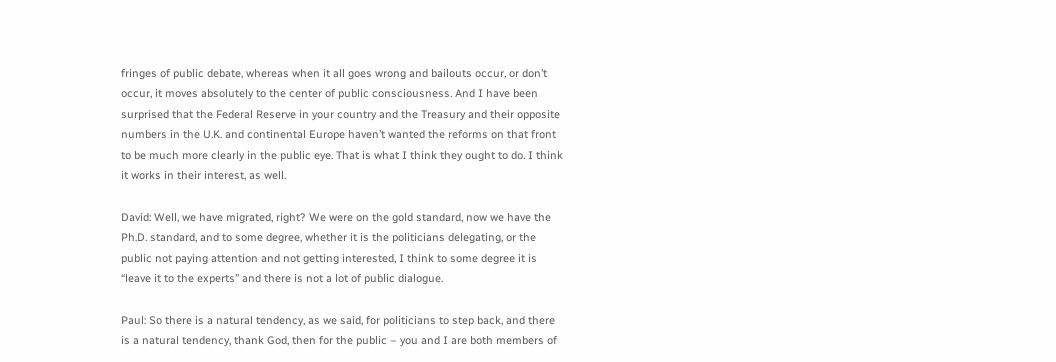fringes of public debate, whereas when it all goes wrong and bailouts occur, or don’t occur, it moves absolutely to the center of public consciousness. And I have been surprised that the Federal Reserve in your country and the Treasury and their opposite numbers in the U.K. and continental Europe haven’t wanted the reforms on that front to be much more clearly in the public eye. That is what I think they ought to do. I think it works in their interest, as well.

David: Well, we have migrated, right? We were on the gold standard, now we have the Ph.D. standard, and to some degree, whether it is the politicians delegating, or the public not paying attention and not getting interested, I think to some degree it is “leave it to the experts” and there is not a lot of public dialogue.

Paul: So there is a natural tendency, as we said, for politicians to step back, and there is a natural tendency, thank God, then for the public – you and I are both members of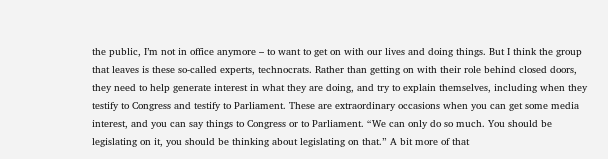the public, I’m not in office anymore – to want to get on with our lives and doing things. But I think the group that leaves is these so-called experts, technocrats. Rather than getting on with their role behind closed doors, they need to help generate interest in what they are doing, and try to explain themselves, including when they testify to Congress and testify to Parliament. These are extraordinary occasions when you can get some media interest, and you can say things to Congress or to Parliament. “We can only do so much. You should be legislating on it, you should be thinking about legislating on that.” A bit more of that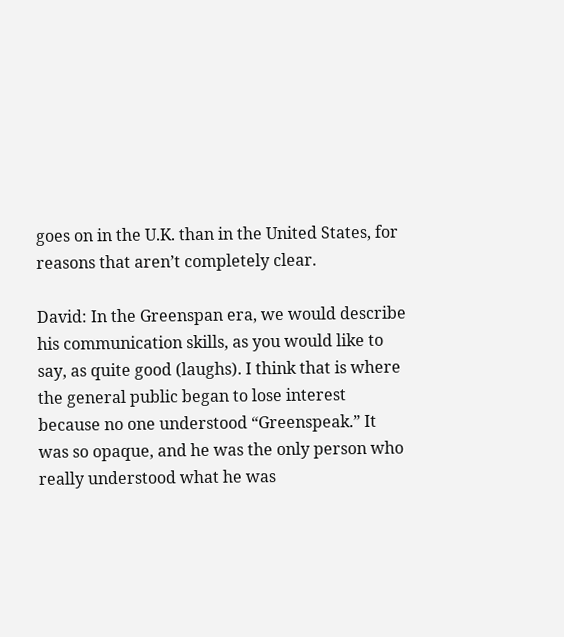goes on in the U.K. than in the United States, for reasons that aren’t completely clear.

David: In the Greenspan era, we would describe his communication skills, as you would like to say, as quite good (laughs). I think that is where the general public began to lose interest because no one understood “Greenspeak.” It was so opaque, and he was the only person who really understood what he was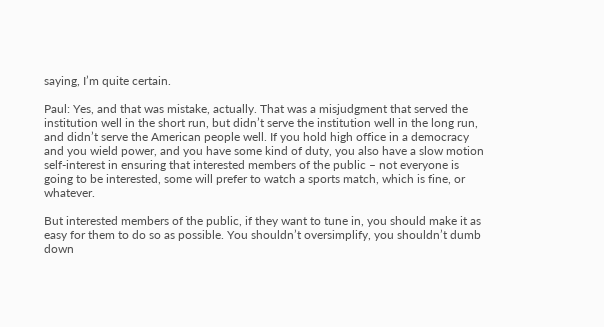saying, I’m quite certain.

Paul: Yes, and that was mistake, actually. That was a misjudgment that served the institution well in the short run, but didn’t serve the institution well in the long run, and didn’t serve the American people well. If you hold high office in a democracy and you wield power, and you have some kind of duty, you also have a slow motion self-interest in ensuring that interested members of the public – not everyone is going to be interested, some will prefer to watch a sports match, which is fine, or whatever.

But interested members of the public, if they want to tune in, you should make it as easy for them to do so as possible. You shouldn’t oversimplify, you shouldn’t dumb down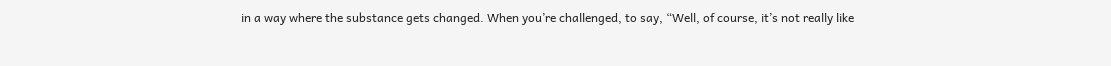in a way where the substance gets changed. When you’re challenged, to say, “Well, of course, it’s not really like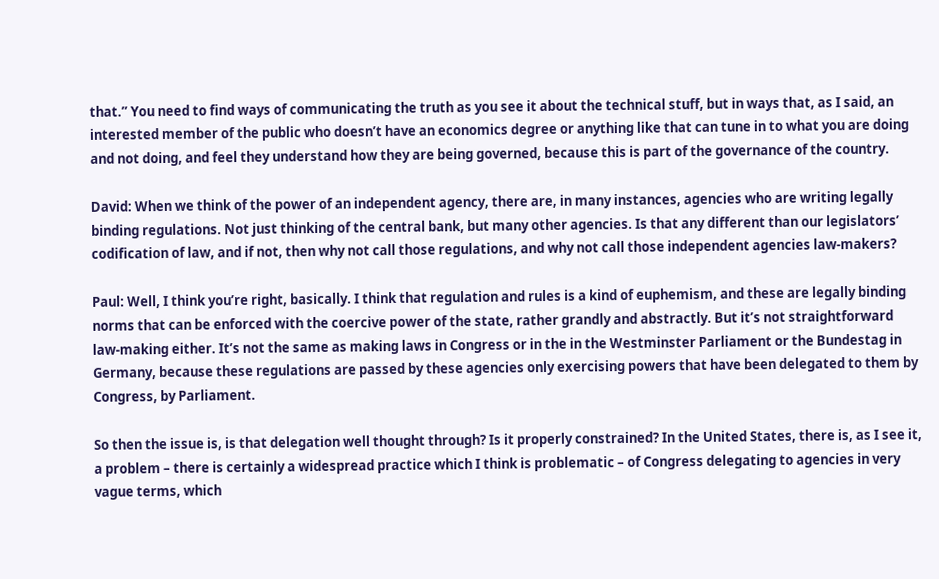that.” You need to find ways of communicating the truth as you see it about the technical stuff, but in ways that, as I said, an interested member of the public who doesn’t have an economics degree or anything like that can tune in to what you are doing and not doing, and feel they understand how they are being governed, because this is part of the governance of the country.

David: When we think of the power of an independent agency, there are, in many instances, agencies who are writing legally binding regulations. Not just thinking of the central bank, but many other agencies. Is that any different than our legislators’ codification of law, and if not, then why not call those regulations, and why not call those independent agencies law-makers?

Paul: Well, I think you’re right, basically. I think that regulation and rules is a kind of euphemism, and these are legally binding norms that can be enforced with the coercive power of the state, rather grandly and abstractly. But it’s not straightforward law-making either. It’s not the same as making laws in Congress or in the in the Westminster Parliament or the Bundestag in Germany, because these regulations are passed by these agencies only exercising powers that have been delegated to them by Congress, by Parliament.

So then the issue is, is that delegation well thought through? Is it properly constrained? In the United States, there is, as I see it, a problem – there is certainly a widespread practice which I think is problematic – of Congress delegating to agencies in very vague terms, which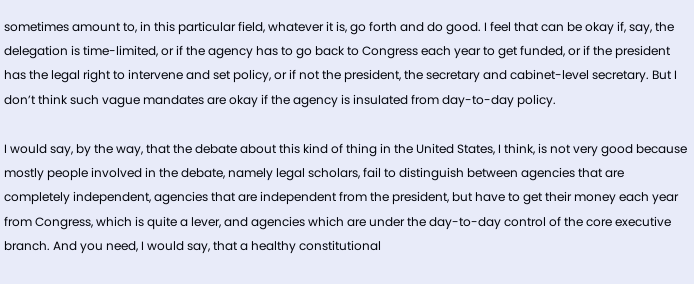sometimes amount to, in this particular field, whatever it is, go forth and do good. I feel that can be okay if, say, the delegation is time-limited, or if the agency has to go back to Congress each year to get funded, or if the president has the legal right to intervene and set policy, or if not the president, the secretary and cabinet-level secretary. But I don’t think such vague mandates are okay if the agency is insulated from day-to-day policy.

I would say, by the way, that the debate about this kind of thing in the United States, I think, is not very good because mostly people involved in the debate, namely legal scholars, fail to distinguish between agencies that are completely independent, agencies that are independent from the president, but have to get their money each year from Congress, which is quite a lever, and agencies which are under the day-to-day control of the core executive branch. And you need, I would say, that a healthy constitutional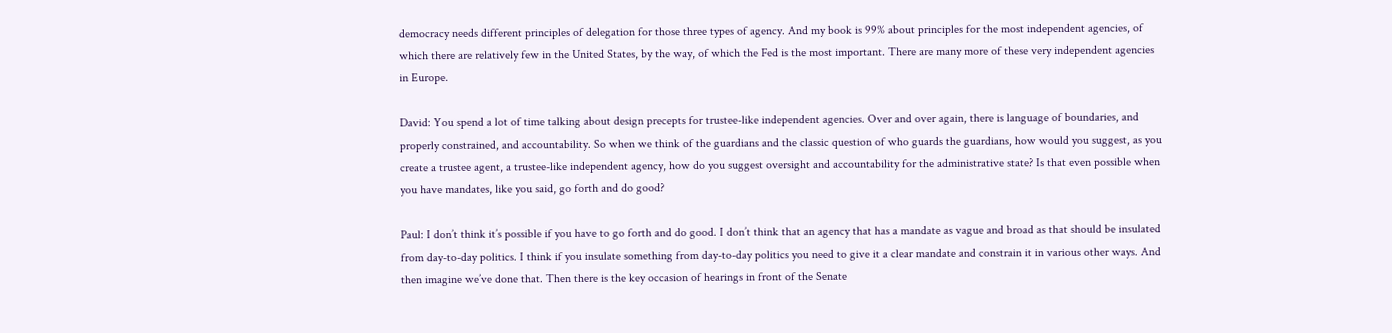democracy needs different principles of delegation for those three types of agency. And my book is 99% about principles for the most independent agencies, of which there are relatively few in the United States, by the way, of which the Fed is the most important. There are many more of these very independent agencies in Europe.

David: You spend a lot of time talking about design precepts for trustee-like independent agencies. Over and over again, there is language of boundaries, and properly constrained, and accountability. So when we think of the guardians and the classic question of who guards the guardians, how would you suggest, as you create a trustee agent, a trustee-like independent agency, how do you suggest oversight and accountability for the administrative state? Is that even possible when you have mandates, like you said, go forth and do good?

Paul: I don’t think it’s possible if you have to go forth and do good. I don’t think that an agency that has a mandate as vague and broad as that should be insulated from day-to-day politics. I think if you insulate something from day-to-day politics you need to give it a clear mandate and constrain it in various other ways. And then imagine we’ve done that. Then there is the key occasion of hearings in front of the Senate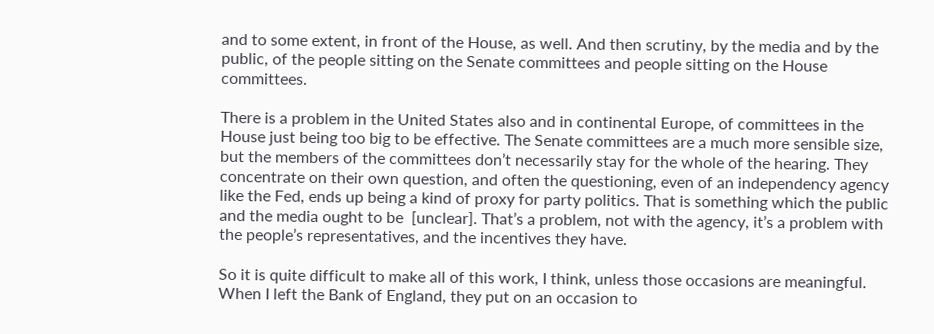and to some extent, in front of the House, as well. And then scrutiny, by the media and by the public, of the people sitting on the Senate committees and people sitting on the House committees.

There is a problem in the United States also and in continental Europe, of committees in the House just being too big to be effective. The Senate committees are a much more sensible size, but the members of the committees don’t necessarily stay for the whole of the hearing. They concentrate on their own question, and often the questioning, even of an independency agency like the Fed, ends up being a kind of proxy for party politics. That is something which the public and the media ought to be  [unclear]. That’s a problem, not with the agency, it’s a problem with the people’s representatives, and the incentives they have.

So it is quite difficult to make all of this work, I think, unless those occasions are meaningful. When I left the Bank of England, they put on an occasion to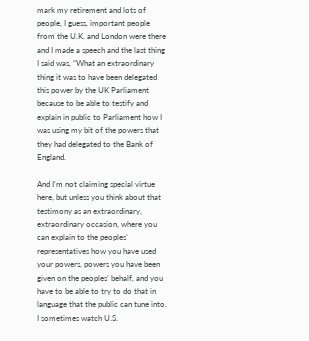mark my retirement and lots of people, I guess, important people from the U.K. and London were there and I made a speech and the last thing I said was, “What an extraordinary thing it was to have been delegated this power by the UK Parliament because to be able to testify and explain in public to Parliament how I was using my bit of the powers that they had delegated to the Bank of England.

And I’m not claiming special virtue here, but unless you think about that testimony as an extraordinary, extraordinary occasion, where you can explain to the peoples’ representatives how you have used your powers, powers you have been given on the peoples’ behalf, and you have to be able to try to do that in language that the public can tune into. I sometimes watch U.S.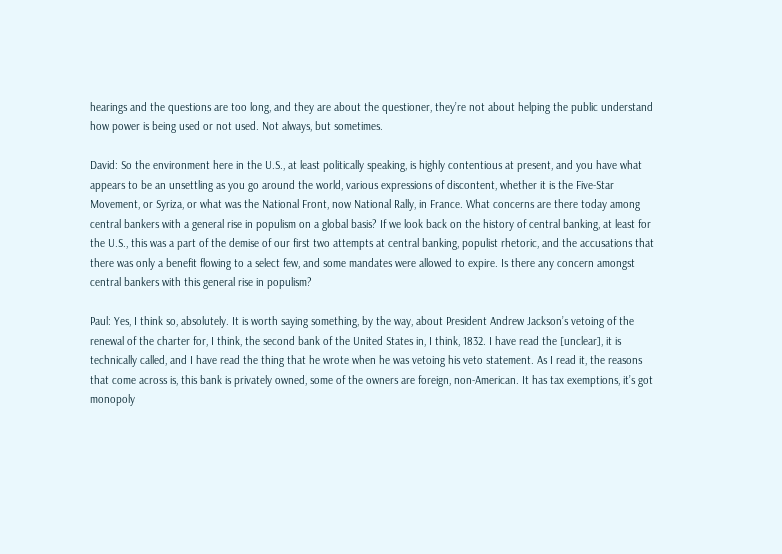hearings and the questions are too long, and they are about the questioner, they’re not about helping the public understand how power is being used or not used. Not always, but sometimes.

David: So the environment here in the U.S., at least politically speaking, is highly contentious at present, and you have what appears to be an unsettling as you go around the world, various expressions of discontent, whether it is the Five-Star Movement, or Syriza, or what was the National Front, now National Rally, in France. What concerns are there today among central bankers with a general rise in populism on a global basis? If we look back on the history of central banking, at least for the U.S., this was a part of the demise of our first two attempts at central banking, populist rhetoric, and the accusations that there was only a benefit flowing to a select few, and some mandates were allowed to expire. Is there any concern amongst central bankers with this general rise in populism?

Paul: Yes, I think so, absolutely. It is worth saying something, by the way, about President Andrew Jackson’s vetoing of the renewal of the charter for, I think, the second bank of the United States in, I think, 1832. I have read the [unclear], it is technically called, and I have read the thing that he wrote when he was vetoing his veto statement. As I read it, the reasons that come across is, this bank is privately owned, some of the owners are foreign, non-American. It has tax exemptions, it’s got monopoly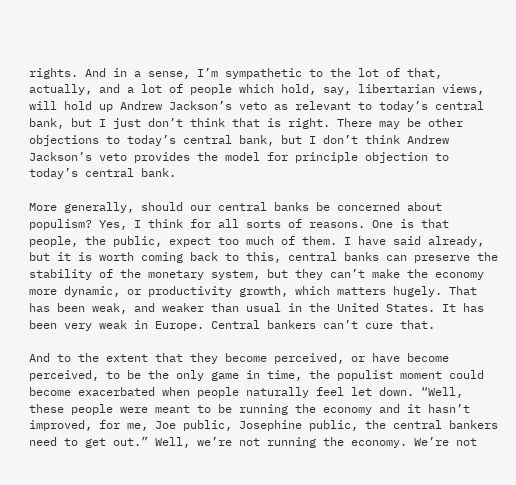rights. And in a sense, I’m sympathetic to the lot of that, actually, and a lot of people which hold, say, libertarian views, will hold up Andrew Jackson’s veto as relevant to today’s central bank, but I just don’t think that is right. There may be other objections to today’s central bank, but I don’t think Andrew Jackson’s veto provides the model for principle objection to today’s central bank.

More generally, should our central banks be concerned about populism? Yes, I think for all sorts of reasons. One is that people, the public, expect too much of them. I have said already, but it is worth coming back to this, central banks can preserve the stability of the monetary system, but they can’t make the economy more dynamic, or productivity growth, which matters hugely. That has been weak, and weaker than usual in the United States. It has been very weak in Europe. Central bankers can’t cure that.

And to the extent that they become perceived, or have become perceived, to be the only game in time, the populist moment could become exacerbated when people naturally feel let down. “Well, these people were meant to be running the economy and it hasn’t improved, for me, Joe public, Josephine public, the central bankers need to get out.” Well, we’re not running the economy. We’re not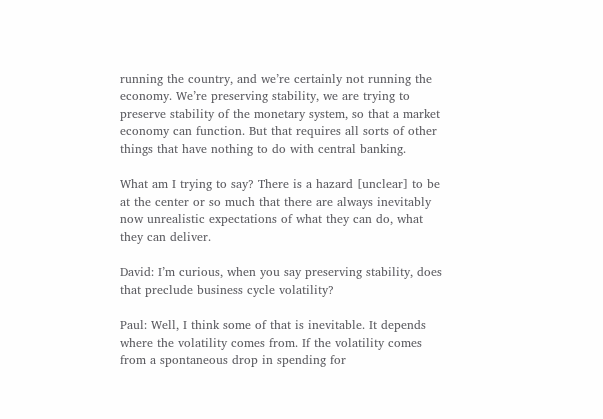running the country, and we’re certainly not running the economy. We’re preserving stability, we are trying to preserve stability of the monetary system, so that a market economy can function. But that requires all sorts of other things that have nothing to do with central banking.

What am I trying to say? There is a hazard [unclear] to be at the center or so much that there are always inevitably now unrealistic expectations of what they can do, what they can deliver.

David: I’m curious, when you say preserving stability, does that preclude business cycle volatility?

Paul: Well, I think some of that is inevitable. It depends where the volatility comes from. If the volatility comes from a spontaneous drop in spending for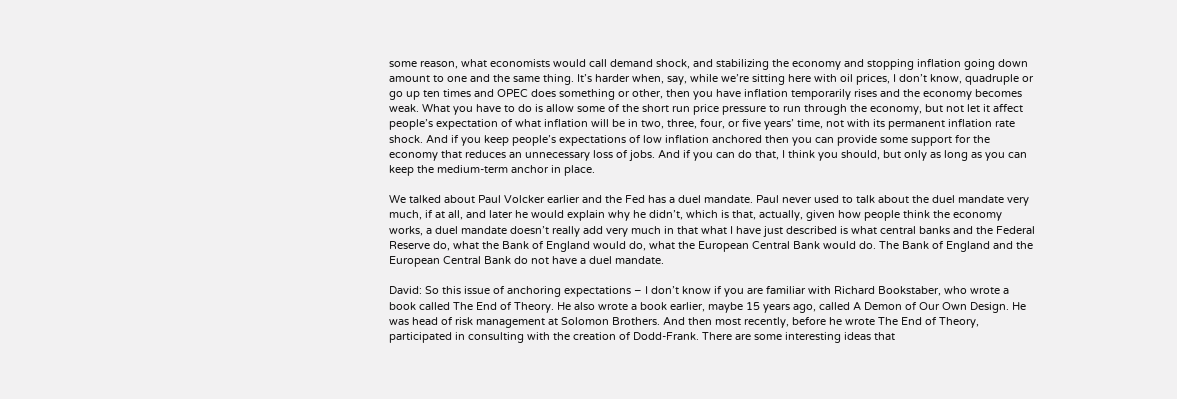some reason, what economists would call demand shock, and stabilizing the economy and stopping inflation going down amount to one and the same thing. It’s harder when, say, while we’re sitting here with oil prices, I don’t know, quadruple or go up ten times and OPEC does something or other, then you have inflation temporarily rises and the economy becomes weak. What you have to do is allow some of the short run price pressure to run through the economy, but not let it affect people’s expectation of what inflation will be in two, three, four, or five years’ time, not with its permanent inflation rate shock. And if you keep people’s expectations of low inflation anchored then you can provide some support for the economy that reduces an unnecessary loss of jobs. And if you can do that, I think you should, but only as long as you can keep the medium-term anchor in place.

We talked about Paul Volcker earlier and the Fed has a duel mandate. Paul never used to talk about the duel mandate very much, if at all, and later he would explain why he didn’t, which is that, actually, given how people think the economy works, a duel mandate doesn’t really add very much in that what I have just described is what central banks and the Federal Reserve do, what the Bank of England would do, what the European Central Bank would do. The Bank of England and the European Central Bank do not have a duel mandate.

David: So this issue of anchoring expectations – I don’t know if you are familiar with Richard Bookstaber, who wrote a book called The End of Theory. He also wrote a book earlier, maybe 15 years ago, called A Demon of Our Own Design. He was head of risk management at Solomon Brothers. And then most recently, before he wrote The End of Theory, participated in consulting with the creation of Dodd-Frank. There are some interesting ideas that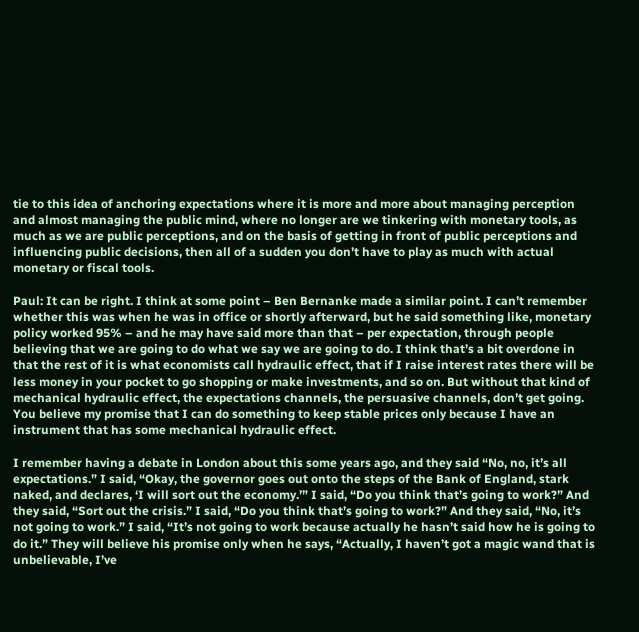tie to this idea of anchoring expectations where it is more and more about managing perception and almost managing the public mind, where no longer are we tinkering with monetary tools, as much as we are public perceptions, and on the basis of getting in front of public perceptions and influencing public decisions, then all of a sudden you don’t have to play as much with actual monetary or fiscal tools.

Paul: It can be right. I think at some point – Ben Bernanke made a similar point. I can’t remember whether this was when he was in office or shortly afterward, but he said something like, monetary policy worked 95% – and he may have said more than that – per expectation, through people believing that we are going to do what we say we are going to do. I think that’s a bit overdone in that the rest of it is what economists call hydraulic effect, that if I raise interest rates there will be less money in your pocket to go shopping or make investments, and so on. But without that kind of mechanical hydraulic effect, the expectations channels, the persuasive channels, don’t get going. You believe my promise that I can do something to keep stable prices only because I have an instrument that has some mechanical hydraulic effect.

I remember having a debate in London about this some years ago, and they said “No, no, it’s all expectations.” I said, “Okay, the governor goes out onto the steps of the Bank of England, stark naked, and declares, ‘I will sort out the economy.’” I said, “Do you think that’s going to work?” And they said, “Sort out the crisis.” I said, “Do you think that’s going to work?” And they said, “No, it’s not going to work.” I said, “It’s not going to work because actually he hasn’t said how he is going to do it.” They will believe his promise only when he says, “Actually, I haven’t got a magic wand that is unbelievable, I’ve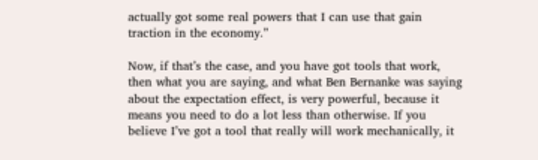actually got some real powers that I can use that gain traction in the economy.”

Now, if that’s the case, and you have got tools that work, then what you are saying, and what Ben Bernanke was saying about the expectation effect, is very powerful, because it means you need to do a lot less than otherwise. If you believe I’ve got a tool that really will work mechanically, it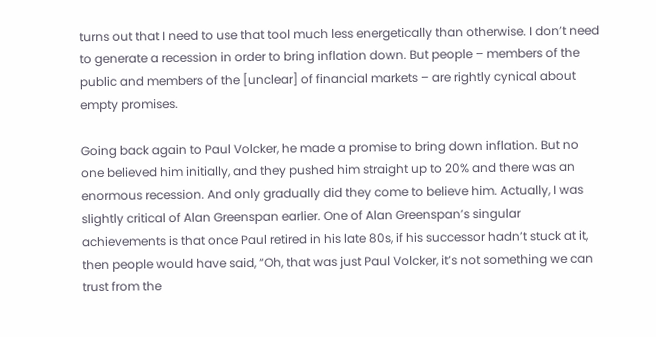turns out that I need to use that tool much less energetically than otherwise. I don’t need to generate a recession in order to bring inflation down. But people – members of the public and members of the [unclear] of financial markets – are rightly cynical about empty promises.

Going back again to Paul Volcker, he made a promise to bring down inflation. But no one believed him initially, and they pushed him straight up to 20% and there was an enormous recession. And only gradually did they come to believe him. Actually, I was slightly critical of Alan Greenspan earlier. One of Alan Greenspan’s singular achievements is that once Paul retired in his late 80s, if his successor hadn’t stuck at it, then people would have said, “Oh, that was just Paul Volcker, it’s not something we can trust from the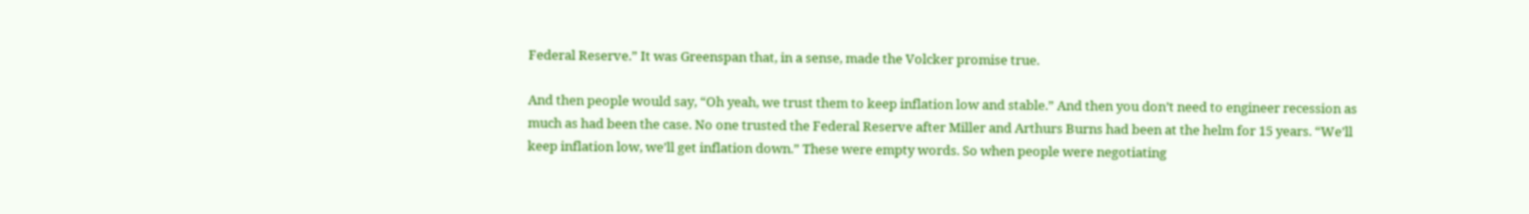Federal Reserve.” It was Greenspan that, in a sense, made the Volcker promise true.

And then people would say, “Oh yeah, we trust them to keep inflation low and stable.” And then you don’t need to engineer recession as much as had been the case. No one trusted the Federal Reserve after Miller and Arthurs Burns had been at the helm for 15 years. “We’ll keep inflation low, we’ll get inflation down.” These were empty words. So when people were negotiating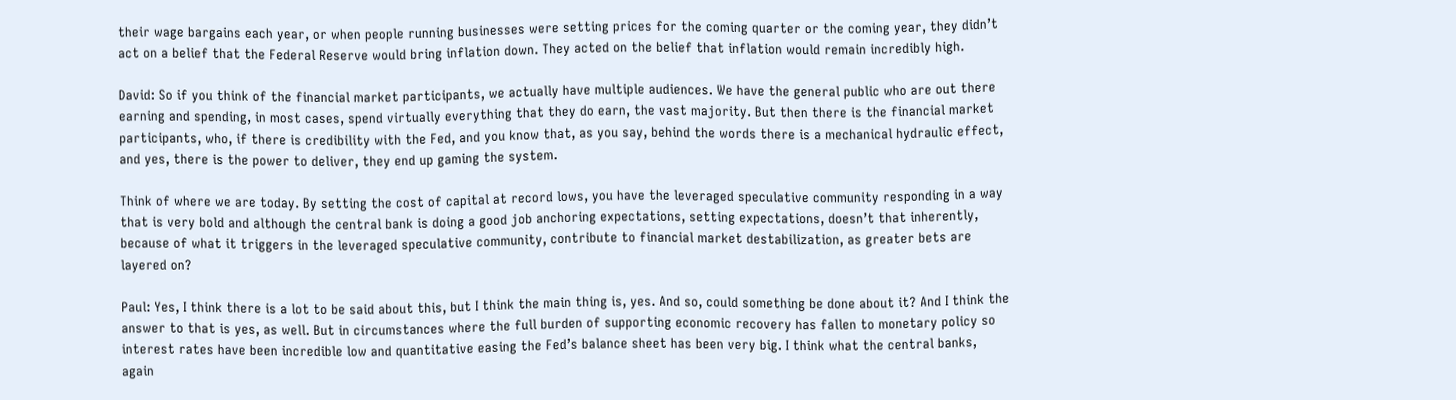their wage bargains each year, or when people running businesses were setting prices for the coming quarter or the coming year, they didn’t act on a belief that the Federal Reserve would bring inflation down. They acted on the belief that inflation would remain incredibly high.

David: So if you think of the financial market participants, we actually have multiple audiences. We have the general public who are out there earning and spending, in most cases, spend virtually everything that they do earn, the vast majority. But then there is the financial market participants, who, if there is credibility with the Fed, and you know that, as you say, behind the words there is a mechanical hydraulic effect, and yes, there is the power to deliver, they end up gaming the system.

Think of where we are today. By setting the cost of capital at record lows, you have the leveraged speculative community responding in a way that is very bold and although the central bank is doing a good job anchoring expectations, setting expectations, doesn’t that inherently, because of what it triggers in the leveraged speculative community, contribute to financial market destabilization, as greater bets are layered on?

Paul: Yes, I think there is a lot to be said about this, but I think the main thing is, yes. And so, could something be done about it? And I think the answer to that is yes, as well. But in circumstances where the full burden of supporting economic recovery has fallen to monetary policy so interest rates have been incredible low and quantitative easing the Fed’s balance sheet has been very big. I think what the central banks, again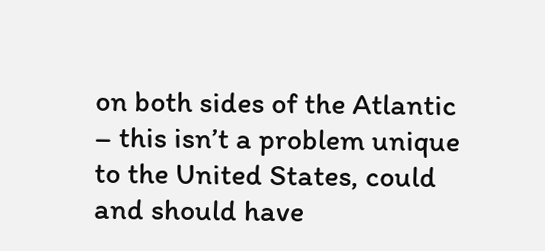on both sides of the Atlantic – this isn’t a problem unique to the United States, could and should have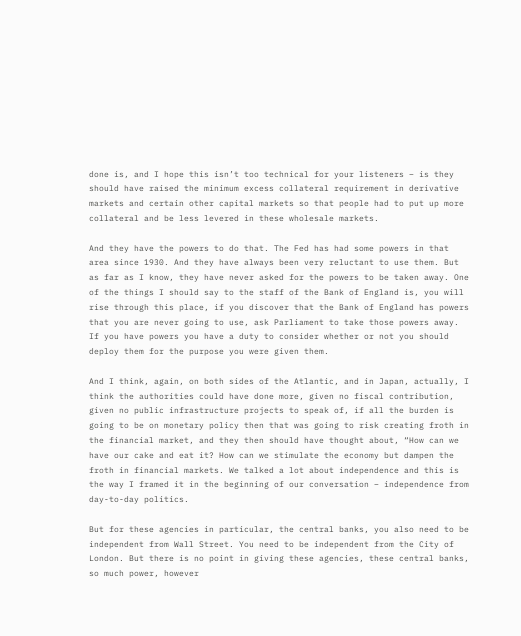done is, and I hope this isn’t too technical for your listeners – is they should have raised the minimum excess collateral requirement in derivative markets and certain other capital markets so that people had to put up more collateral and be less levered in these wholesale markets.

And they have the powers to do that. The Fed has had some powers in that area since 1930. And they have always been very reluctant to use them. But as far as I know, they have never asked for the powers to be taken away. One of the things I should say to the staff of the Bank of England is, you will rise through this place, if you discover that the Bank of England has powers that you are never going to use, ask Parliament to take those powers away. If you have powers you have a duty to consider whether or not you should deploy them for the purpose you were given them.

And I think, again, on both sides of the Atlantic, and in Japan, actually, I think the authorities could have done more, given no fiscal contribution, given no public infrastructure projects to speak of, if all the burden is going to be on monetary policy then that was going to risk creating froth in the financial market, and they then should have thought about, “How can we have our cake and eat it? How can we stimulate the economy but dampen the froth in financial markets. We talked a lot about independence and this is the way I framed it in the beginning of our conversation – independence from day-to-day politics.

But for these agencies in particular, the central banks, you also need to be independent from Wall Street. You need to be independent from the City of London. But there is no point in giving these agencies, these central banks, so much power, however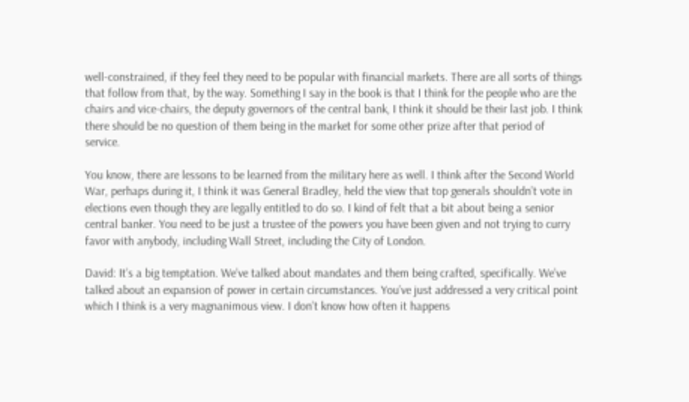well-constrained, if they feel they need to be popular with financial markets. There are all sorts of things that follow from that, by the way. Something I say in the book is that I think for the people who are the chairs and vice-chairs, the deputy governors of the central bank, I think it should be their last job. I think there should be no question of them being in the market for some other prize after that period of service.

You know, there are lessons to be learned from the military here as well. I think after the Second World War, perhaps during it, I think it was General Bradley, held the view that top generals shouldn’t vote in elections even though they are legally entitled to do so. I kind of felt that a bit about being a senior central banker. You need to be just a trustee of the powers you have been given and not trying to curry favor with anybody, including Wall Street, including the City of London.

David: It’s a big temptation. We’ve talked about mandates and them being crafted, specifically. We’ve talked about an expansion of power in certain circumstances. You’ve just addressed a very critical point which I think is a very magnanimous view. I don’t know how often it happens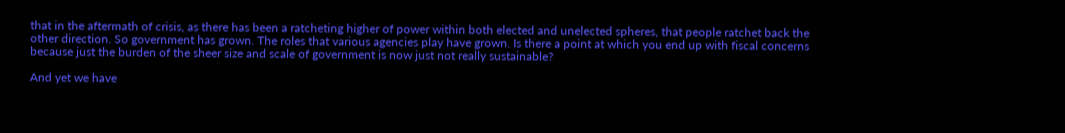that in the aftermath of crisis, as there has been a ratcheting higher of power within both elected and unelected spheres, that people ratchet back the other direction. So government has grown. The roles that various agencies play have grown. Is there a point at which you end up with fiscal concerns because just the burden of the sheer size and scale of government is now just not really sustainable?

And yet we have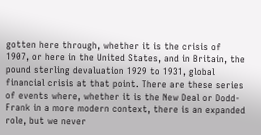gotten here through, whether it is the crisis of 1907, or here in the United States, and in Britain, the pound sterling devaluation 1929 to 1931, global financial crisis at that point. There are these series of events where, whether it is the New Deal or Dodd-Frank in a more modern context, there is an expanded role, but we never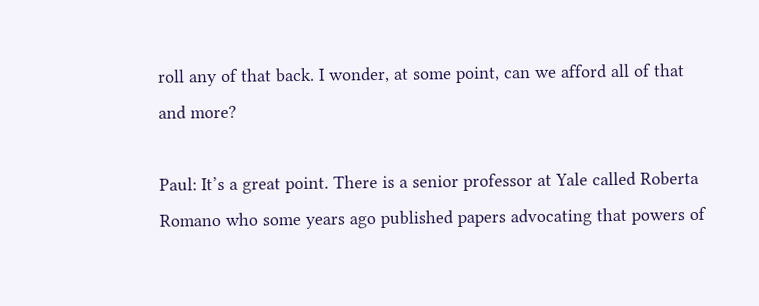roll any of that back. I wonder, at some point, can we afford all of that and more?

Paul: It’s a great point. There is a senior professor at Yale called Roberta Romano who some years ago published papers advocating that powers of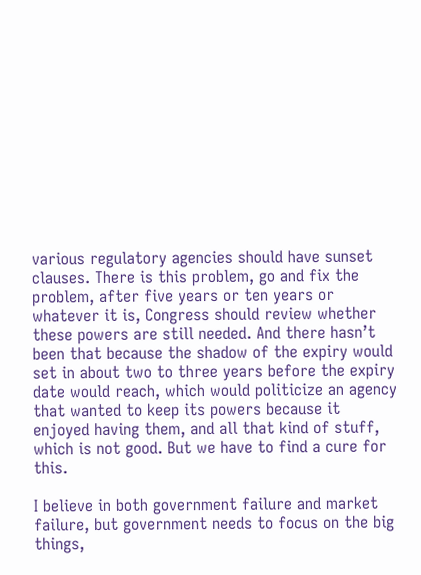various regulatory agencies should have sunset clauses. There is this problem, go and fix the problem, after five years or ten years or whatever it is, Congress should review whether these powers are still needed. And there hasn’t been that because the shadow of the expiry would set in about two to three years before the expiry date would reach, which would politicize an agency that wanted to keep its powers because it enjoyed having them, and all that kind of stuff, which is not good. But we have to find a cure for this.

I believe in both government failure and market failure, but government needs to focus on the big things,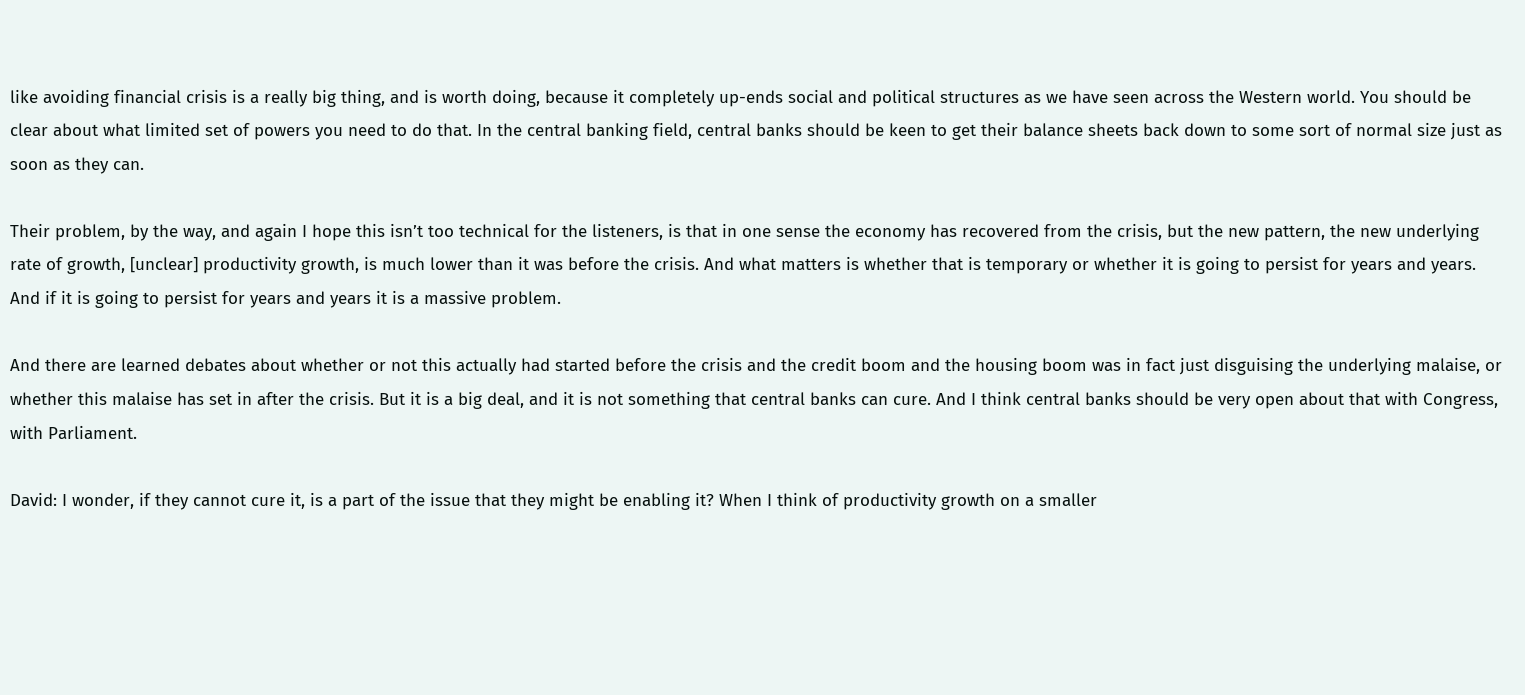like avoiding financial crisis is a really big thing, and is worth doing, because it completely up-ends social and political structures as we have seen across the Western world. You should be clear about what limited set of powers you need to do that. In the central banking field, central banks should be keen to get their balance sheets back down to some sort of normal size just as soon as they can.

Their problem, by the way, and again I hope this isn’t too technical for the listeners, is that in one sense the economy has recovered from the crisis, but the new pattern, the new underlying rate of growth, [unclear] productivity growth, is much lower than it was before the crisis. And what matters is whether that is temporary or whether it is going to persist for years and years. And if it is going to persist for years and years it is a massive problem.

And there are learned debates about whether or not this actually had started before the crisis and the credit boom and the housing boom was in fact just disguising the underlying malaise, or whether this malaise has set in after the crisis. But it is a big deal, and it is not something that central banks can cure. And I think central banks should be very open about that with Congress, with Parliament.

David: I wonder, if they cannot cure it, is a part of the issue that they might be enabling it? When I think of productivity growth on a smaller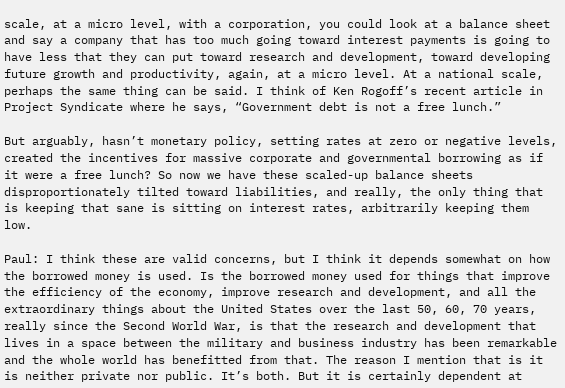scale, at a micro level, with a corporation, you could look at a balance sheet and say a company that has too much going toward interest payments is going to have less that they can put toward research and development, toward developing future growth and productivity, again, at a micro level. At a national scale, perhaps the same thing can be said. I think of Ken Rogoff’s recent article in Project Syndicate where he says, “Government debt is not a free lunch.”

But arguably, hasn’t monetary policy, setting rates at zero or negative levels, created the incentives for massive corporate and governmental borrowing as if it were a free lunch? So now we have these scaled-up balance sheets disproportionately tilted toward liabilities, and really, the only thing that is keeping that sane is sitting on interest rates, arbitrarily keeping them low.

Paul: I think these are valid concerns, but I think it depends somewhat on how the borrowed money is used. Is the borrowed money used for things that improve the efficiency of the economy, improve research and development, and all the extraordinary things about the United States over the last 50, 60, 70 years, really since the Second World War, is that the research and development that lives in a space between the military and business industry has been remarkable and the whole world has benefitted from that. The reason I mention that is it is neither private nor public. It’s both. But it is certainly dependent at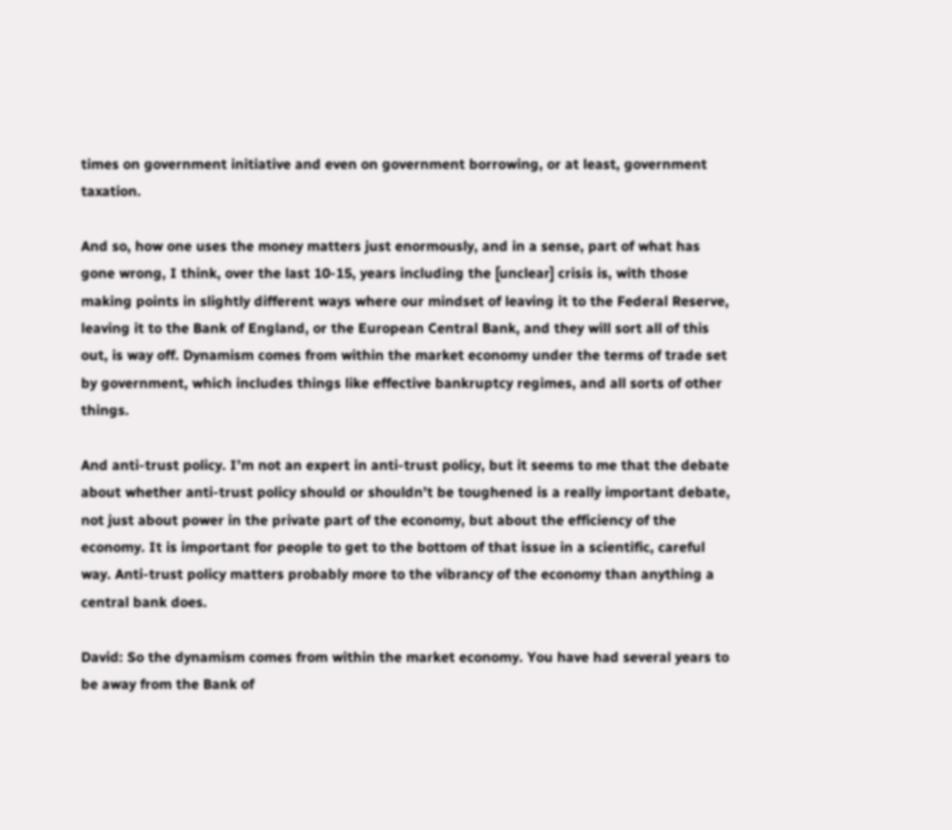times on government initiative and even on government borrowing, or at least, government taxation.

And so, how one uses the money matters just enormously, and in a sense, part of what has gone wrong, I think, over the last 10-15, years including the [unclear] crisis is, with those making points in slightly different ways where our mindset of leaving it to the Federal Reserve, leaving it to the Bank of England, or the European Central Bank, and they will sort all of this out, is way off. Dynamism comes from within the market economy under the terms of trade set by government, which includes things like effective bankruptcy regimes, and all sorts of other things.

And anti-trust policy. I’m not an expert in anti-trust policy, but it seems to me that the debate about whether anti-trust policy should or shouldn’t be toughened is a really important debate, not just about power in the private part of the economy, but about the efficiency of the economy. It is important for people to get to the bottom of that issue in a scientific, careful way. Anti-trust policy matters probably more to the vibrancy of the economy than anything a central bank does.

David: So the dynamism comes from within the market economy. You have had several years to be away from the Bank of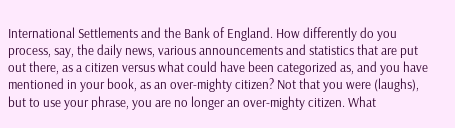International Settlements and the Bank of England. How differently do you process, say, the daily news, various announcements and statistics that are put out there, as a citizen versus what could have been categorized as, and you have mentioned in your book, as an over-mighty citizen? Not that you were (laughs), but to use your phrase, you are no longer an over-mighty citizen. What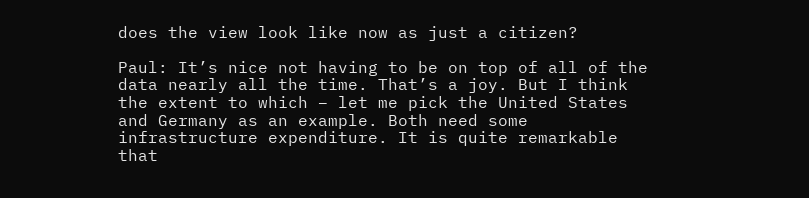does the view look like now as just a citizen?

Paul: It’s nice not having to be on top of all of the data nearly all the time. That’s a joy. But I think the extent to which – let me pick the United States and Germany as an example. Both need some infrastructure expenditure. It is quite remarkable that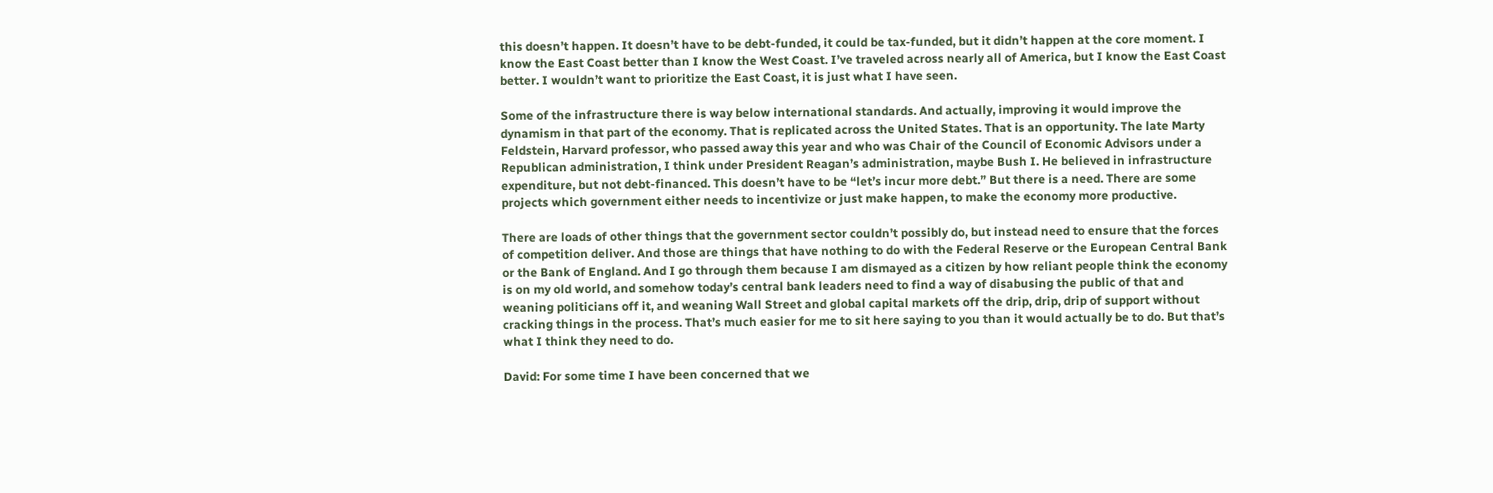this doesn’t happen. It doesn’t have to be debt-funded, it could be tax-funded, but it didn’t happen at the core moment. I know the East Coast better than I know the West Coast. I’ve traveled across nearly all of America, but I know the East Coast better. I wouldn’t want to prioritize the East Coast, it is just what I have seen.

Some of the infrastructure there is way below international standards. And actually, improving it would improve the dynamism in that part of the economy. That is replicated across the United States. That is an opportunity. The late Marty Feldstein, Harvard professor, who passed away this year and who was Chair of the Council of Economic Advisors under a Republican administration, I think under President Reagan’s administration, maybe Bush I. He believed in infrastructure expenditure, but not debt-financed. This doesn’t have to be “let’s incur more debt.” But there is a need. There are some projects which government either needs to incentivize or just make happen, to make the economy more productive.

There are loads of other things that the government sector couldn’t possibly do, but instead need to ensure that the forces of competition deliver. And those are things that have nothing to do with the Federal Reserve or the European Central Bank or the Bank of England. And I go through them because I am dismayed as a citizen by how reliant people think the economy is on my old world, and somehow today’s central bank leaders need to find a way of disabusing the public of that and weaning politicians off it, and weaning Wall Street and global capital markets off the drip, drip, drip of support without cracking things in the process. That’s much easier for me to sit here saying to you than it would actually be to do. But that’s what I think they need to do.

David: For some time I have been concerned that we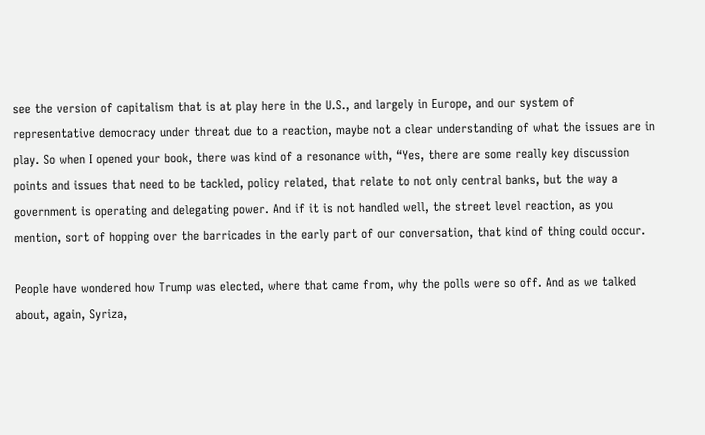see the version of capitalism that is at play here in the U.S., and largely in Europe, and our system of representative democracy under threat due to a reaction, maybe not a clear understanding of what the issues are in play. So when I opened your book, there was kind of a resonance with, “Yes, there are some really key discussion points and issues that need to be tackled, policy related, that relate to not only central banks, but the way a government is operating and delegating power. And if it is not handled well, the street level reaction, as you mention, sort of hopping over the barricades in the early part of our conversation, that kind of thing could occur.

People have wondered how Trump was elected, where that came from, why the polls were so off. And as we talked about, again, Syriza,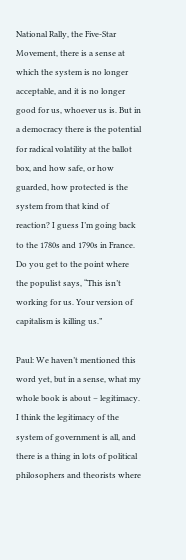National Rally, the Five-Star Movement, there is a sense at which the system is no longer acceptable, and it is no longer good for us, whoever us is. But in a democracy there is the potential for radical volatility at the ballot box, and how safe, or how guarded, how protected is the system from that kind of reaction? I guess I’m going back to the 1780s and 1790s in France. Do you get to the point where the populist says, “This isn’t working for us. Your version of capitalism is killing us.”

Paul: We haven’t mentioned this word yet, but in a sense, what my whole book is about – legitimacy. I think the legitimacy of the system of government is all, and there is a thing in lots of political philosophers and theorists where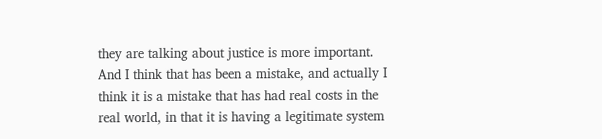they are talking about justice is more important. And I think that has been a mistake, and actually I think it is a mistake that has had real costs in the real world, in that it is having a legitimate system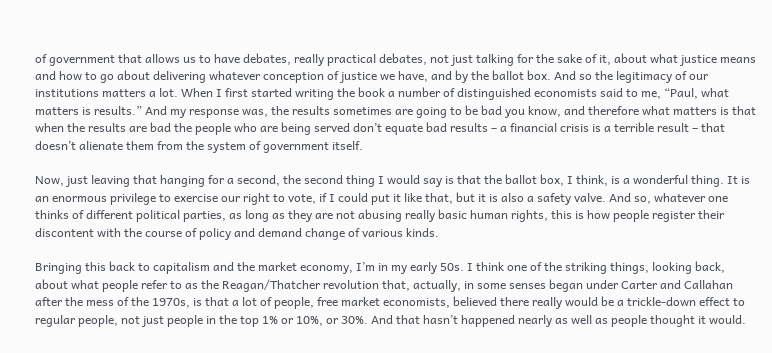of government that allows us to have debates, really practical debates, not just talking for the sake of it, about what justice means and how to go about delivering whatever conception of justice we have, and by the ballot box. And so the legitimacy of our institutions matters a lot. When I first started writing the book a number of distinguished economists said to me, “Paul, what matters is results.” And my response was, the results sometimes are going to be bad you know, and therefore what matters is that when the results are bad the people who are being served don’t equate bad results – a financial crisis is a terrible result – that doesn’t alienate them from the system of government itself.

Now, just leaving that hanging for a second, the second thing I would say is that the ballot box, I think, is a wonderful thing. It is an enormous privilege to exercise our right to vote, if I could put it like that, but it is also a safety valve. And so, whatever one thinks of different political parties, as long as they are not abusing really basic human rights, this is how people register their discontent with the course of policy and demand change of various kinds.

Bringing this back to capitalism and the market economy, I’m in my early 50s. I think one of the striking things, looking back, about what people refer to as the Reagan/Thatcher revolution that, actually, in some senses began under Carter and Callahan after the mess of the 1970s, is that a lot of people, free market economists, believed there really would be a trickle-down effect to regular people, not just people in the top 1% or 10%, or 30%. And that hasn’t happened nearly as well as people thought it would.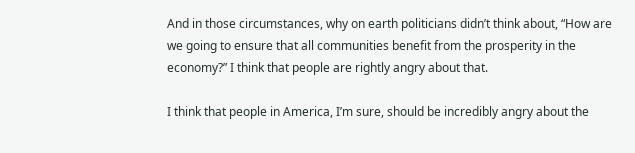And in those circumstances, why on earth politicians didn’t think about, “How are we going to ensure that all communities benefit from the prosperity in the economy?” I think that people are rightly angry about that.

I think that people in America, I’m sure, should be incredibly angry about the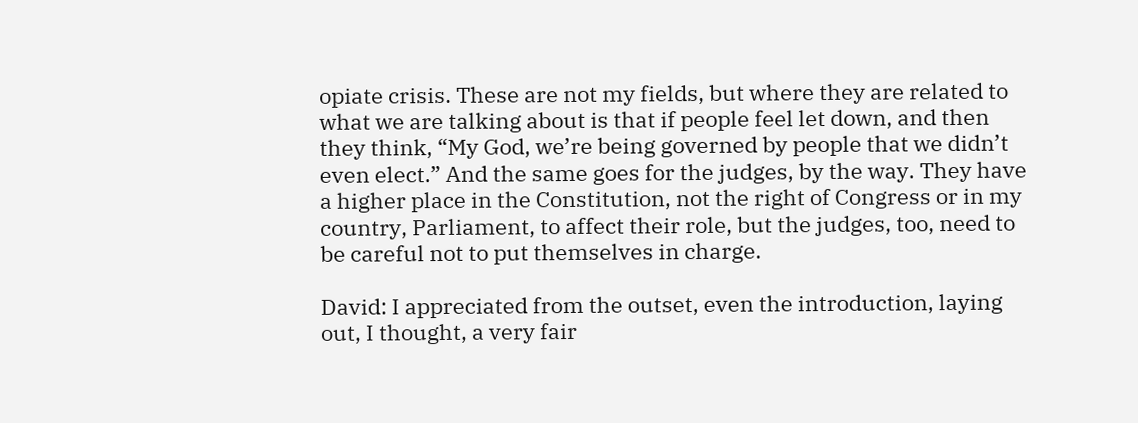opiate crisis. These are not my fields, but where they are related to what we are talking about is that if people feel let down, and then they think, “My God, we’re being governed by people that we didn’t even elect.” And the same goes for the judges, by the way. They have a higher place in the Constitution, not the right of Congress or in my country, Parliament, to affect their role, but the judges, too, need to be careful not to put themselves in charge.

David: I appreciated from the outset, even the introduction, laying out, I thought, a very fair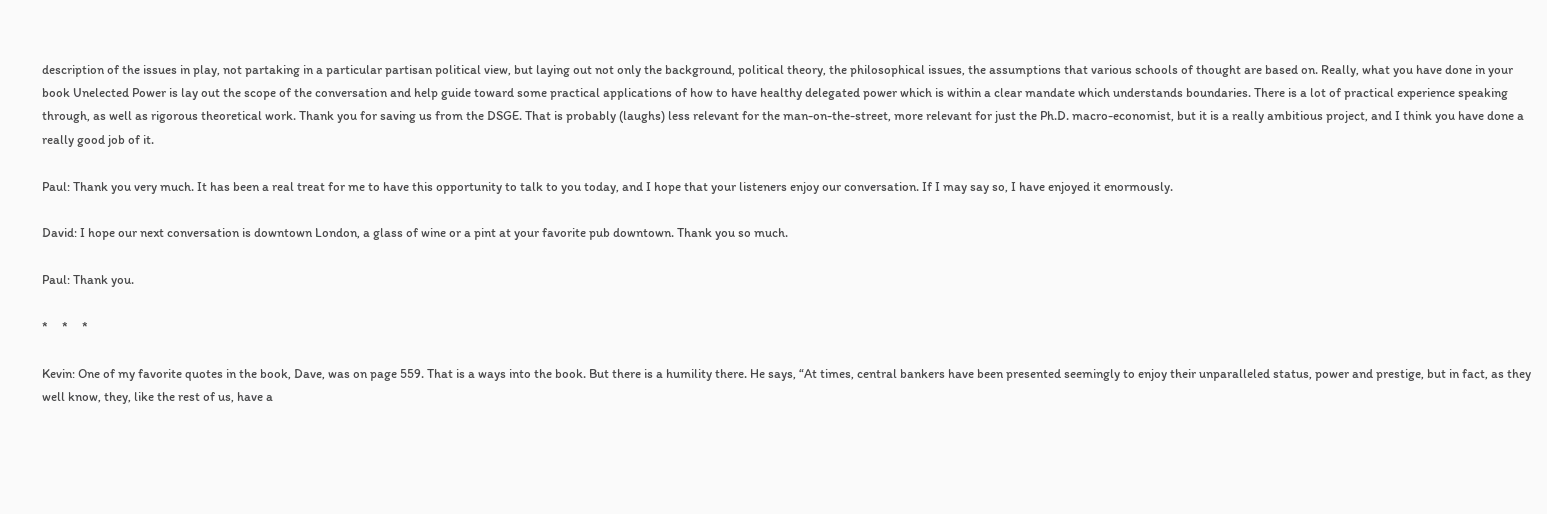description of the issues in play, not partaking in a particular partisan political view, but laying out not only the background, political theory, the philosophical issues, the assumptions that various schools of thought are based on. Really, what you have done in your book Unelected Power is lay out the scope of the conversation and help guide toward some practical applications of how to have healthy delegated power which is within a clear mandate which understands boundaries. There is a lot of practical experience speaking through, as well as rigorous theoretical work. Thank you for saving us from the DSGE. That is probably (laughs) less relevant for the man-on-the-street, more relevant for just the Ph.D. macro-economist, but it is a really ambitious project, and I think you have done a really good job of it.

Paul: Thank you very much. It has been a real treat for me to have this opportunity to talk to you today, and I hope that your listeners enjoy our conversation. If I may say so, I have enjoyed it enormously.

David: I hope our next conversation is downtown London, a glass of wine or a pint at your favorite pub downtown. Thank you so much.

Paul: Thank you.

*     *     *

Kevin: One of my favorite quotes in the book, Dave, was on page 559. That is a ways into the book. But there is a humility there. He says, “At times, central bankers have been presented seemingly to enjoy their unparalleled status, power and prestige, but in fact, as they well know, they, like the rest of us, have a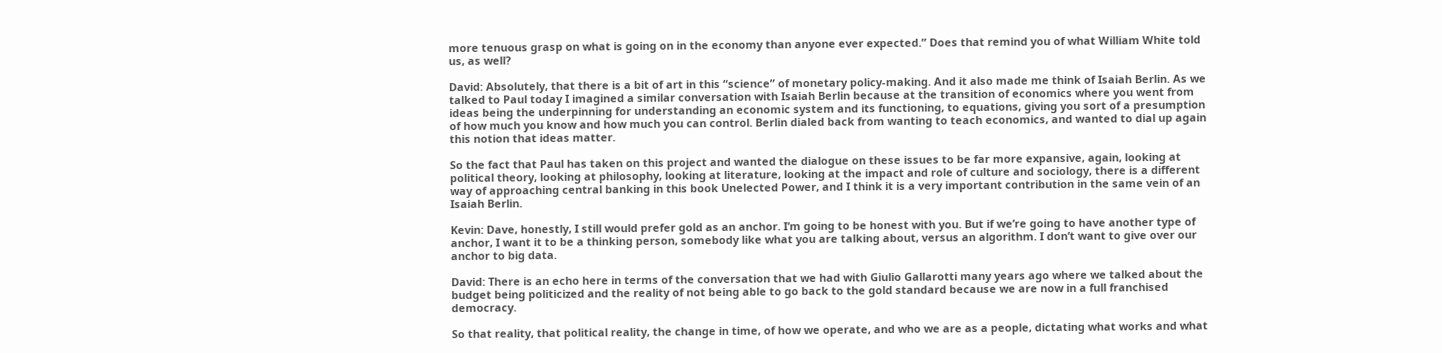more tenuous grasp on what is going on in the economy than anyone ever expected.” Does that remind you of what William White told us, as well?

David: Absolutely, that there is a bit of art in this “science” of monetary policy-making. And it also made me think of Isaiah Berlin. As we talked to Paul today I imagined a similar conversation with Isaiah Berlin because at the transition of economics where you went from ideas being the underpinning for understanding an economic system and its functioning, to equations, giving you sort of a presumption of how much you know and how much you can control. Berlin dialed back from wanting to teach economics, and wanted to dial up again this notion that ideas matter.

So the fact that Paul has taken on this project and wanted the dialogue on these issues to be far more expansive, again, looking at political theory, looking at philosophy, looking at literature, looking at the impact and role of culture and sociology, there is a different way of approaching central banking in this book Unelected Power, and I think it is a very important contribution in the same vein of an Isaiah Berlin.

Kevin: Dave, honestly, I still would prefer gold as an anchor. I’m going to be honest with you. But if we’re going to have another type of anchor, I want it to be a thinking person, somebody like what you are talking about, versus an algorithm. I don’t want to give over our anchor to big data.

David: There is an echo here in terms of the conversation that we had with Giulio Gallarotti many years ago where we talked about the budget being politicized and the reality of not being able to go back to the gold standard because we are now in a full franchised democracy.

So that reality, that political reality, the change in time, of how we operate, and who we are as a people, dictating what works and what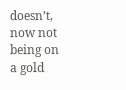doesn’t, now not being on a gold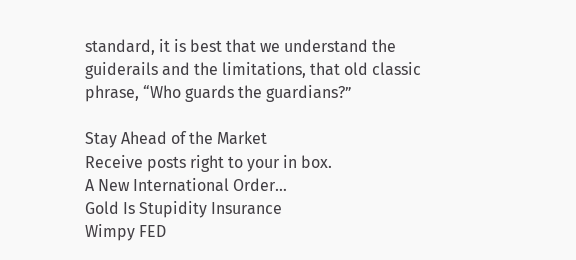standard, it is best that we understand the guiderails and the limitations, that old classic phrase, “Who guards the guardians?”

Stay Ahead of the Market
Receive posts right to your in box.
A New International Order…
Gold Is Stupidity Insurance
Wimpy FED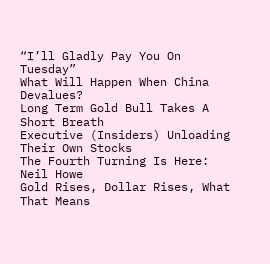“I’ll Gladly Pay You On Tuesday”
What Will Happen When China Devalues?
Long Term Gold Bull Takes A Short Breath
Executive (Insiders) Unloading Their Own Stocks
The Fourth Turning Is Here: Neil Howe
Gold Rises, Dollar Rises, What That Means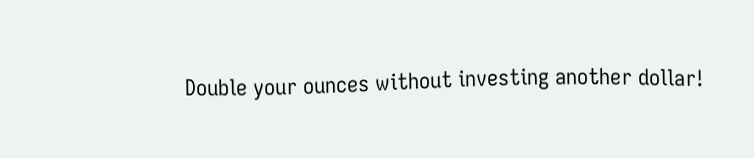Double your ounces without investing another dollar!